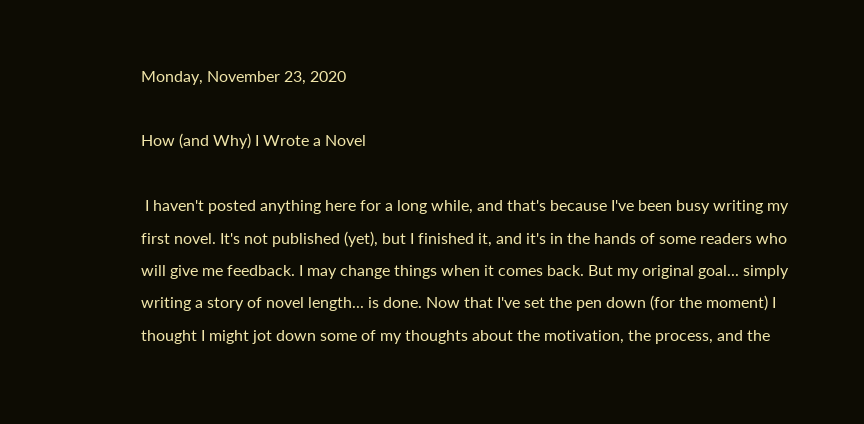Monday, November 23, 2020

How (and Why) I Wrote a Novel

 I haven't posted anything here for a long while, and that's because I've been busy writing my first novel. It's not published (yet), but I finished it, and it's in the hands of some readers who will give me feedback. I may change things when it comes back. But my original goal... simply writing a story of novel length... is done. Now that I've set the pen down (for the moment) I thought I might jot down some of my thoughts about the motivation, the process, and the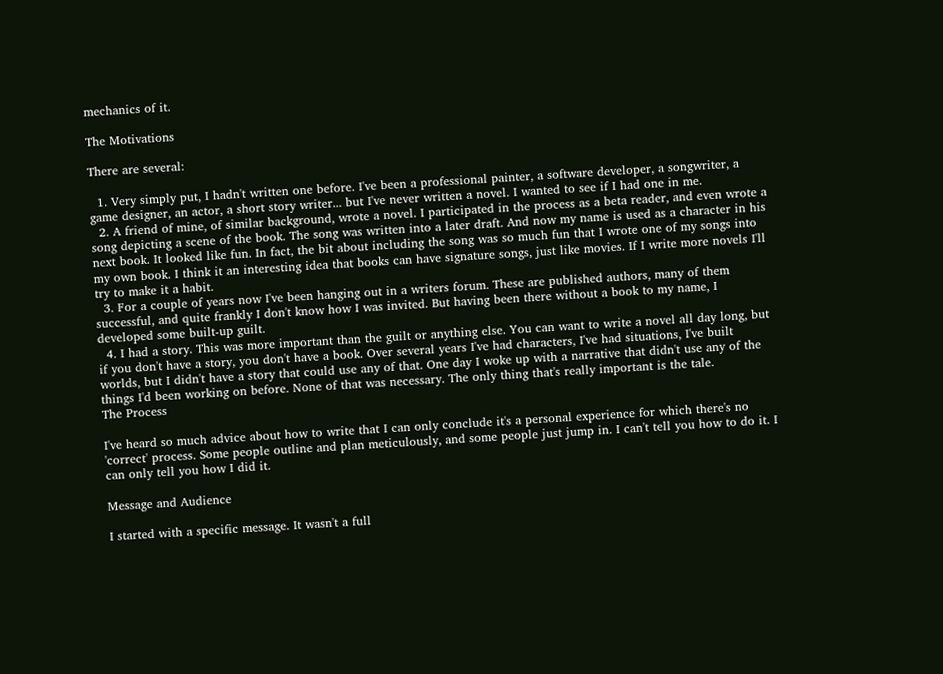mechanics of it.

The Motivations

There are several:

  1. Very simply put, I hadn't written one before. I've been a professional painter, a software developer, a songwriter, a game designer, an actor, a short story writer... but I've never written a novel. I wanted to see if I had one in me.
  2. A friend of mine, of similar background, wrote a novel. I participated in the process as a beta reader, and even wrote a song depicting a scene of the book. The song was written into a later draft. And now my name is used as a character in his next book. It looked like fun. In fact, the bit about including the song was so much fun that I wrote one of my songs into my own book. I think it an interesting idea that books can have signature songs, just like movies. If I write more novels I'll try to make it a habit.
  3. For a couple of years now I've been hanging out in a writers forum. These are published authors, many of them successful, and quite frankly I don't know how I was invited. But having been there without a book to my name, I developed some built-up guilt.
  4. I had a story. This was more important than the guilt or anything else. You can want to write a novel all day long, but if you don't have a story, you don't have a book. Over several years I've had characters, I've had situations, I've built worlds, but I didn't have a story that could use any of that. One day I woke up with a narrative that didn't use any of the things I'd been working on before. None of that was necessary. The only thing that's really important is the tale.
The Process

I've heard so much advice about how to write that I can only conclude it's a personal experience for which there's no 'correct' process. Some people outline and plan meticulously, and some people just jump in. I can't tell you how to do it. I can only tell you how I did it.

Message and Audience

I started with a specific message. It wasn't a full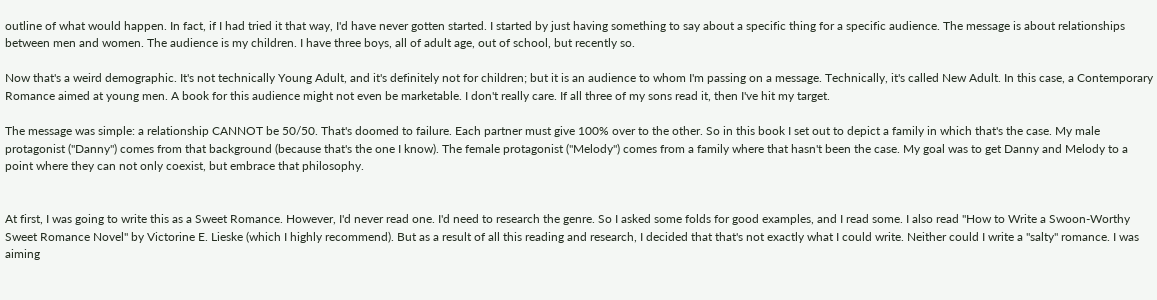outline of what would happen. In fact, if I had tried it that way, I'd have never gotten started. I started by just having something to say about a specific thing for a specific audience. The message is about relationships between men and women. The audience is my children. I have three boys, all of adult age, out of school, but recently so.

Now that's a weird demographic. It's not technically Young Adult, and it's definitely not for children; but it is an audience to whom I'm passing on a message. Technically, it's called New Adult. In this case, a Contemporary Romance aimed at young men. A book for this audience might not even be marketable. I don't really care. If all three of my sons read it, then I've hit my target.

The message was simple: a relationship CANNOT be 50/50. That's doomed to failure. Each partner must give 100% over to the other. So in this book I set out to depict a family in which that's the case. My male protagonist ("Danny") comes from that background (because that's the one I know). The female protagonist ("Melody") comes from a family where that hasn't been the case. My goal was to get Danny and Melody to a point where they can not only coexist, but embrace that philosophy.


At first, I was going to write this as a Sweet Romance. However, I'd never read one. I'd need to research the genre. So I asked some folds for good examples, and I read some. I also read "How to Write a Swoon-Worthy Sweet Romance Novel" by Victorine E. Lieske (which I highly recommend). But as a result of all this reading and research, I decided that that's not exactly what I could write. Neither could I write a "salty" romance. I was aiming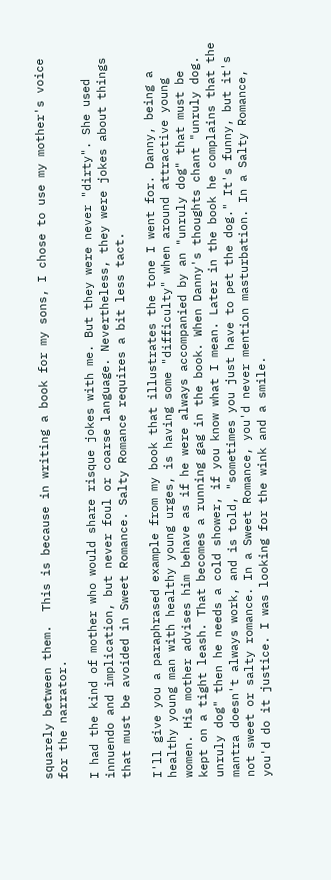squarely between them.  This is because in writing a book for my sons, I chose to use my mother's voice for the narrator.

I had the kind of mother who would share risque jokes with me. But they were never "dirty". She used innuendo and implication, but never foul or coarse language. Nevertheless, they were jokes about things that must be avoided in Sweet Romance. Salty Romance requires a bit less tact.

I'll give you a paraphrased example from my book that illustrates the tone I went for. Danny, being a healthy young man with healthy young urges, is having some "difficulty" when around attractive young women. His mother advises him behave as if he were always accompanied by an "unruly dog" that must be kept on a tight leash. That becomes a running gag in the book. When Danny's thoughts chant "unruly dog. unruly dog" then he needs a cold shower, if you know what I mean. Later in the book he complains that the mantra doesn't always work, and is told, "sometimes you just have to pet the dog." It's funny, but it's not sweet or salty romance. In a Sweet Romance, you'd never mention masturbation. In a Salty Romance, you'd do it justice. I was looking for the wink and a smile.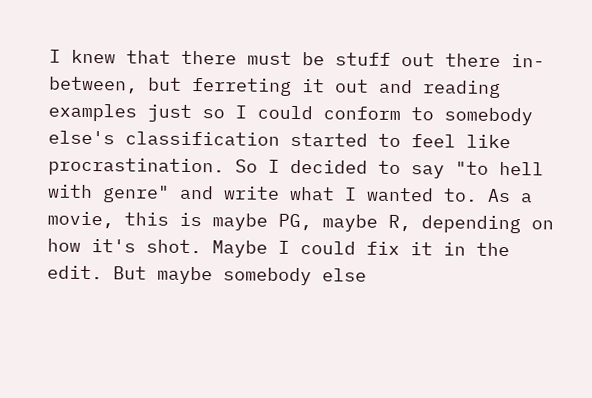I knew that there must be stuff out there in-between, but ferreting it out and reading examples just so I could conform to somebody else's classification started to feel like procrastination. So I decided to say "to hell with genre" and write what I wanted to. As a movie, this is maybe PG, maybe R, depending on how it's shot. Maybe I could fix it in the edit. But maybe somebody else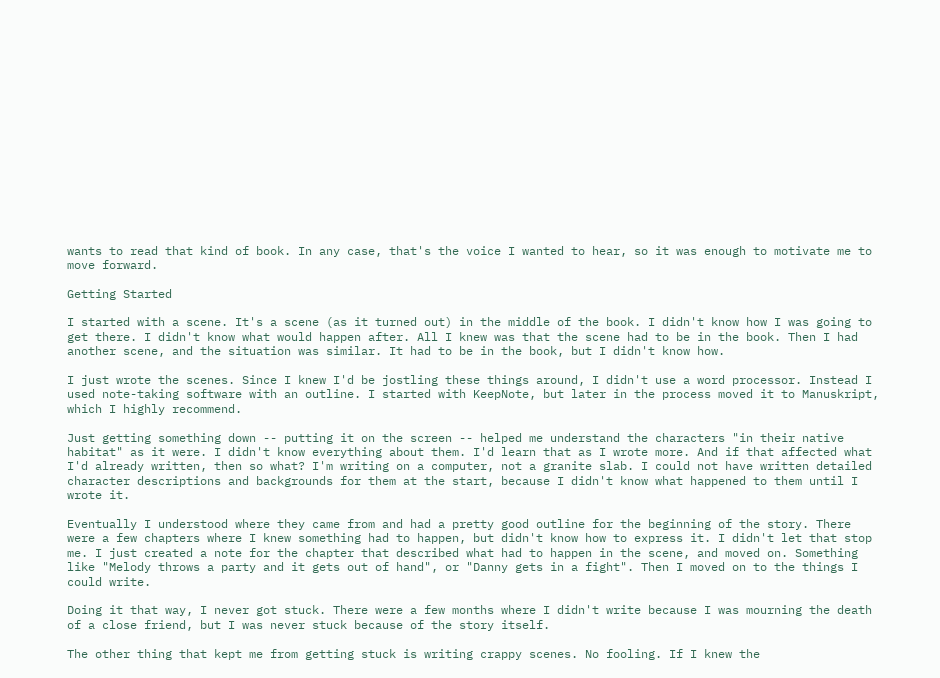wants to read that kind of book. In any case, that's the voice I wanted to hear, so it was enough to motivate me to move forward.

Getting Started

I started with a scene. It's a scene (as it turned out) in the middle of the book. I didn't know how I was going to get there. I didn't know what would happen after. All I knew was that the scene had to be in the book. Then I had another scene, and the situation was similar. It had to be in the book, but I didn't know how.

I just wrote the scenes. Since I knew I'd be jostling these things around, I didn't use a word processor. Instead I used note-taking software with an outline. I started with KeepNote, but later in the process moved it to Manuskript, which I highly recommend.

Just getting something down -- putting it on the screen -- helped me understand the characters "in their native habitat" as it were. I didn't know everything about them. I'd learn that as I wrote more. And if that affected what I'd already written, then so what? I'm writing on a computer, not a granite slab. I could not have written detailed character descriptions and backgrounds for them at the start, because I didn't know what happened to them until I wrote it.

Eventually I understood where they came from and had a pretty good outline for the beginning of the story. There were a few chapters where I knew something had to happen, but didn't know how to express it. I didn't let that stop me. I just created a note for the chapter that described what had to happen in the scene, and moved on. Something like "Melody throws a party and it gets out of hand", or "Danny gets in a fight". Then I moved on to the things I could write.

Doing it that way, I never got stuck. There were a few months where I didn't write because I was mourning the death of a close friend, but I was never stuck because of the story itself.

The other thing that kept me from getting stuck is writing crappy scenes. No fooling. If I knew the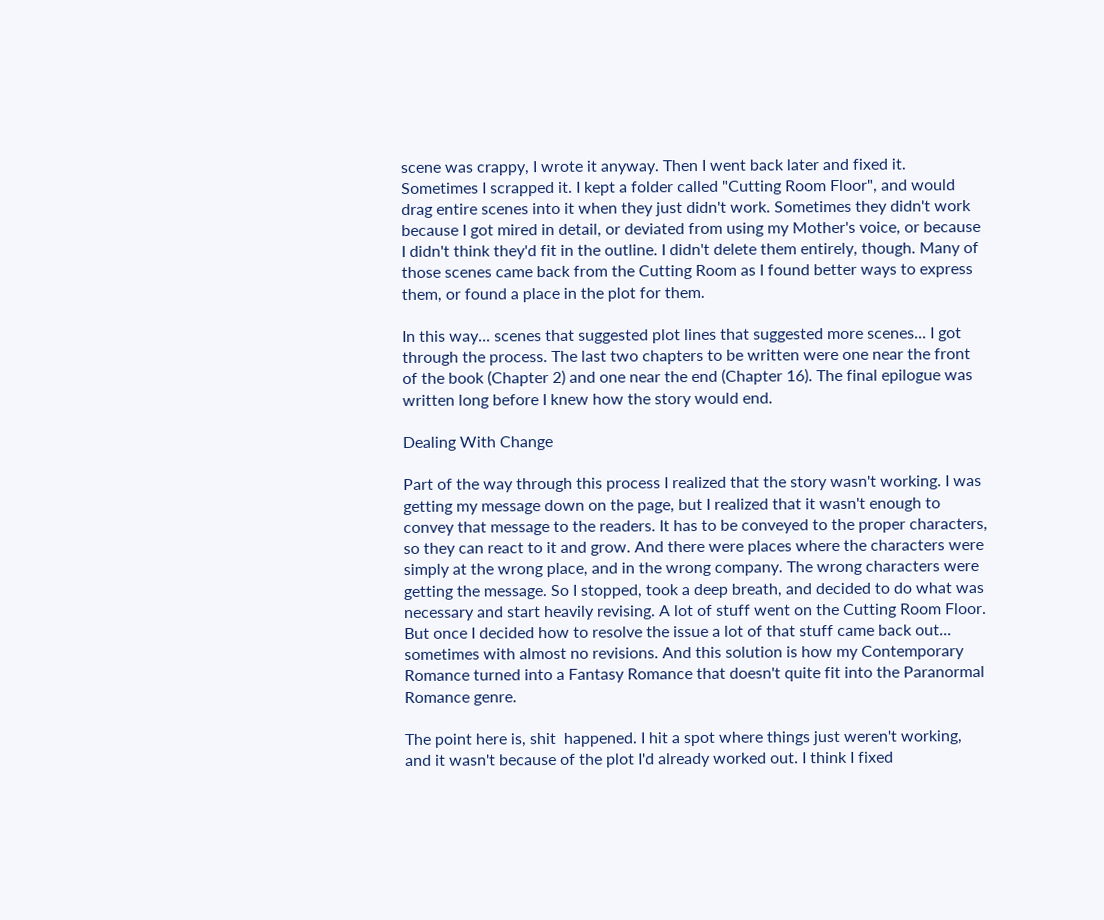scene was crappy, I wrote it anyway. Then I went back later and fixed it. Sometimes I scrapped it. I kept a folder called "Cutting Room Floor", and would drag entire scenes into it when they just didn't work. Sometimes they didn't work because I got mired in detail, or deviated from using my Mother's voice, or because I didn't think they'd fit in the outline. I didn't delete them entirely, though. Many of those scenes came back from the Cutting Room as I found better ways to express them, or found a place in the plot for them.

In this way... scenes that suggested plot lines that suggested more scenes... I got through the process. The last two chapters to be written were one near the front of the book (Chapter 2) and one near the end (Chapter 16). The final epilogue was written long before I knew how the story would end.

Dealing With Change

Part of the way through this process I realized that the story wasn't working. I was getting my message down on the page, but I realized that it wasn't enough to convey that message to the readers. It has to be conveyed to the proper characters, so they can react to it and grow. And there were places where the characters were simply at the wrong place, and in the wrong company. The wrong characters were getting the message. So I stopped, took a deep breath, and decided to do what was necessary and start heavily revising. A lot of stuff went on the Cutting Room Floor. But once I decided how to resolve the issue a lot of that stuff came back out... sometimes with almost no revisions. And this solution is how my Contemporary Romance turned into a Fantasy Romance that doesn't quite fit into the Paranormal Romance genre.

The point here is, shit  happened. I hit a spot where things just weren't working, and it wasn't because of the plot I'd already worked out. I think I fixed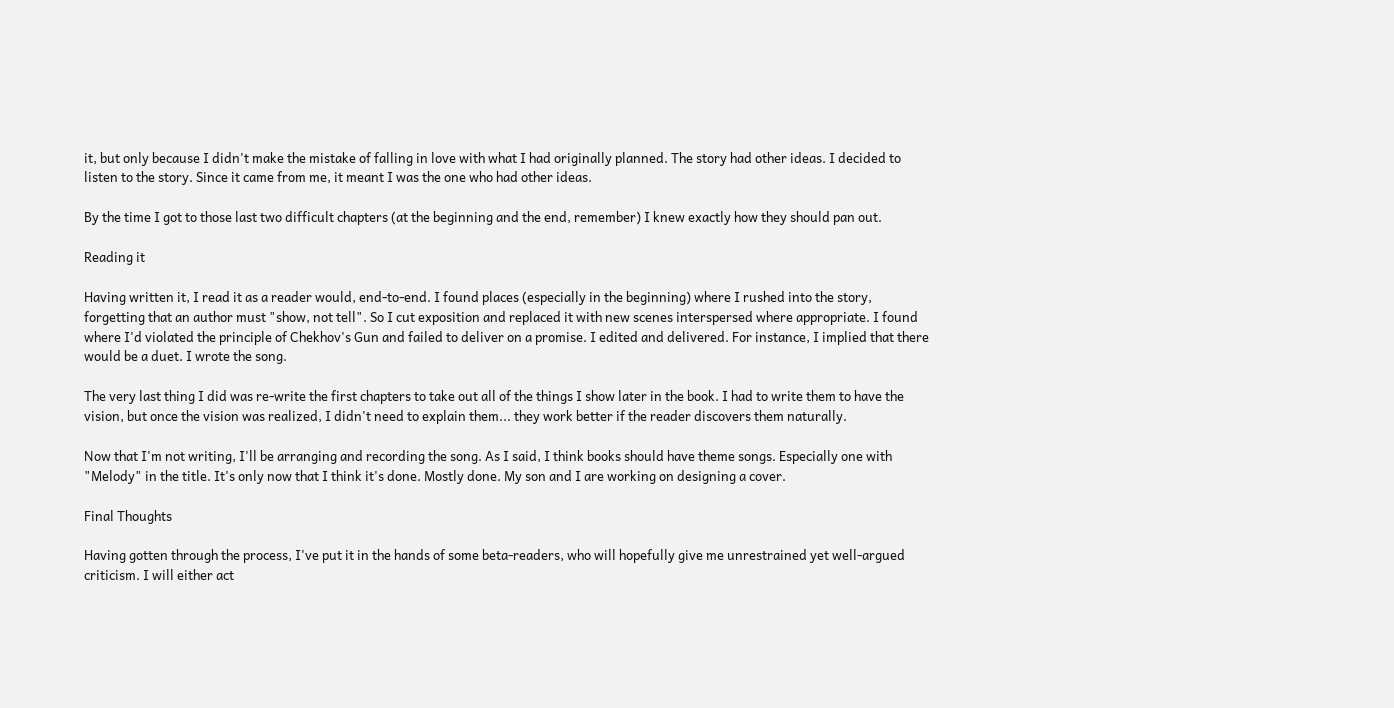it, but only because I didn't make the mistake of falling in love with what I had originally planned. The story had other ideas. I decided to listen to the story. Since it came from me, it meant I was the one who had other ideas.

By the time I got to those last two difficult chapters (at the beginning and the end, remember) I knew exactly how they should pan out.

Reading it

Having written it, I read it as a reader would, end-to-end. I found places (especially in the beginning) where I rushed into the story, forgetting that an author must "show, not tell". So I cut exposition and replaced it with new scenes interspersed where appropriate. I found where I'd violated the principle of Chekhov's Gun and failed to deliver on a promise. I edited and delivered. For instance, I implied that there would be a duet. I wrote the song.

The very last thing I did was re-write the first chapters to take out all of the things I show later in the book. I had to write them to have the vision, but once the vision was realized, I didn't need to explain them... they work better if the reader discovers them naturally.

Now that I'm not writing, I'll be arranging and recording the song. As I said, I think books should have theme songs. Especially one with "Melody" in the title. It's only now that I think it's done. Mostly done. My son and I are working on designing a cover.

Final Thoughts

Having gotten through the process, I've put it in the hands of some beta-readers, who will hopefully give me unrestrained yet well-argued criticism. I will either act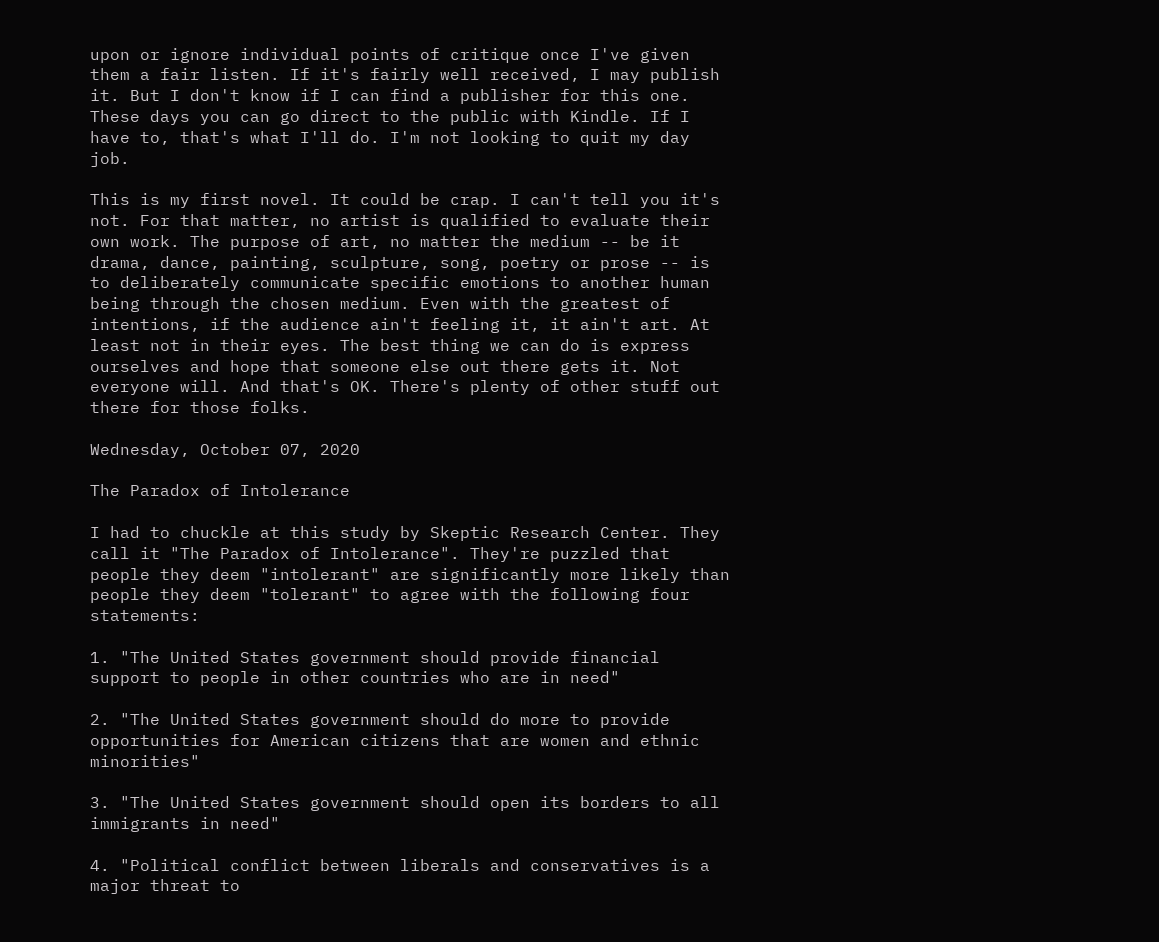upon or ignore individual points of critique once I've given them a fair listen. If it's fairly well received, I may publish it. But I don't know if I can find a publisher for this one. These days you can go direct to the public with Kindle. If I have to, that's what I'll do. I'm not looking to quit my day job.

This is my first novel. It could be crap. I can't tell you it's not. For that matter, no artist is qualified to evaluate their own work. The purpose of art, no matter the medium -- be it drama, dance, painting, sculpture, song, poetry or prose -- is to deliberately communicate specific emotions to another human being through the chosen medium. Even with the greatest of intentions, if the audience ain't feeling it, it ain't art. At least not in their eyes. The best thing we can do is express ourselves and hope that someone else out there gets it. Not everyone will. And that's OK. There's plenty of other stuff out there for those folks.

Wednesday, October 07, 2020

The Paradox of Intolerance

I had to chuckle at this study by Skeptic Research Center. They call it "The Paradox of Intolerance". They're puzzled that people they deem "intolerant" are significantly more likely than people they deem "tolerant" to agree with the following four statements:

1. "The United States government should provide financial support to people in other countries who are in need"

2. "The United States government should do more to provide opportunities for American citizens that are women and ethnic minorities"

3. "The United States government should open its borders to all immigrants in need"

4. "Political conflict between liberals and conservatives is a major threat to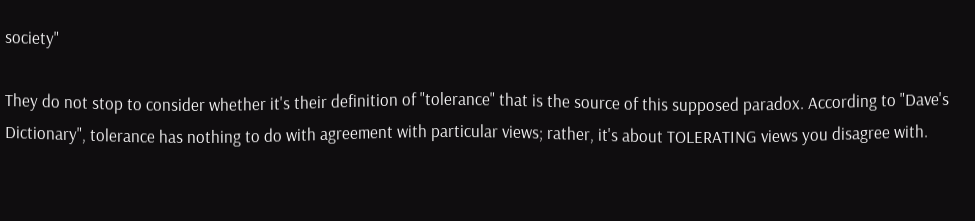society"

They do not stop to consider whether it's their definition of "tolerance" that is the source of this supposed paradox. According to "Dave's Dictionary", tolerance has nothing to do with agreement with particular views; rather, it's about TOLERATING views you disagree with.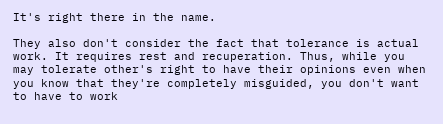It's right there in the name.

They also don't consider the fact that tolerance is actual work. It requires rest and recuperation. Thus, while you may tolerate other's right to have their opinions even when you know that they're completely misguided, you don't want to have to work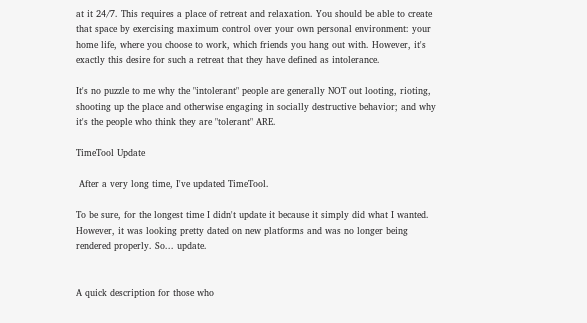at it 24/7. This requires a place of retreat and relaxation. You should be able to create that space by exercising maximum control over your own personal environment: your home life, where you choose to work, which friends you hang out with. However, it's exactly this desire for such a retreat that they have defined as intolerance.

It's no puzzle to me why the "intolerant" people are generally NOT out looting, rioting, shooting up the place and otherwise engaging in socially destructive behavior; and why it's the people who think they are "tolerant" ARE.

TimeTool Update

 After a very long time, I've updated TimeTool.

To be sure, for the longest time I didn't update it because it simply did what I wanted. However, it was looking pretty dated on new platforms and was no longer being rendered properly. So... update.


A quick description for those who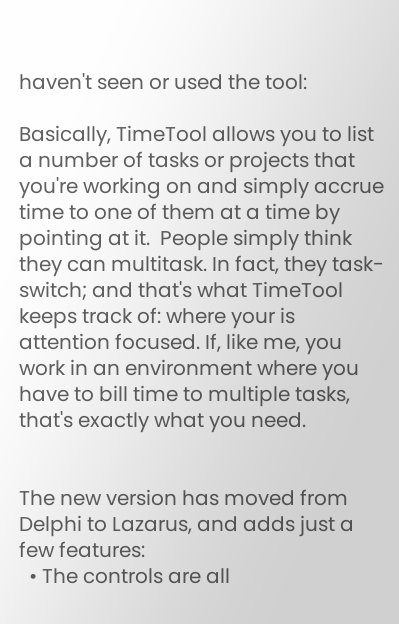haven't seen or used the tool:

Basically, TimeTool allows you to list a number of tasks or projects that you're working on and simply accrue time to one of them at a time by pointing at it.  People simply think they can multitask. In fact, they task-switch; and that's what TimeTool keeps track of: where your is attention focused. If, like me, you work in an environment where you have to bill time to multiple tasks, that's exactly what you need.


The new version has moved from Delphi to Lazarus, and adds just a few features:
  • The controls are all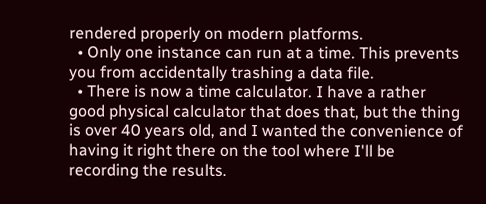rendered properly on modern platforms.
  • Only one instance can run at a time. This prevents you from accidentally trashing a data file.
  • There is now a time calculator. I have a rather good physical calculator that does that, but the thing is over 40 years old, and I wanted the convenience of having it right there on the tool where I'll be recording the results.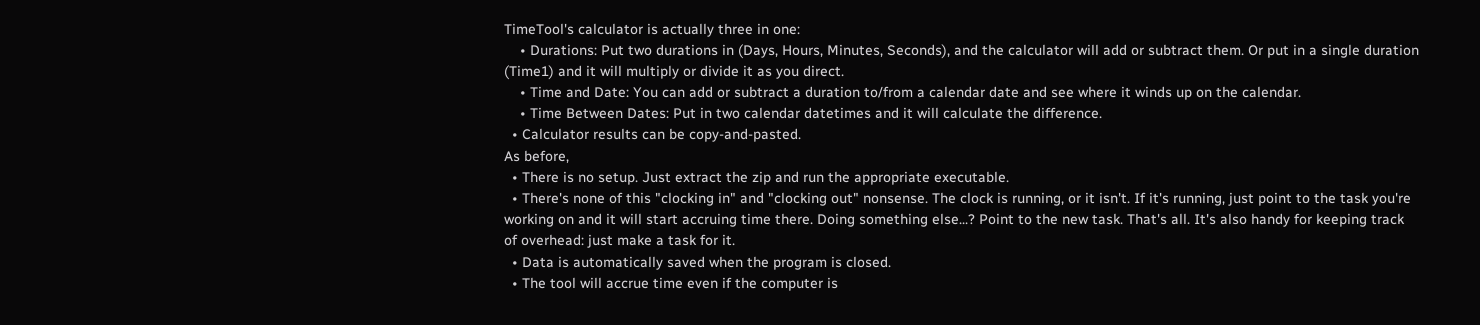TimeTool's calculator is actually three in one:
    • Durations: Put two durations in (Days, Hours, Minutes, Seconds), and the calculator will add or subtract them. Or put in a single duration (Time1) and it will multiply or divide it as you direct.
    • Time and Date: You can add or subtract a duration to/from a calendar date and see where it winds up on the calendar.
    • Time Between Dates: Put in two calendar datetimes and it will calculate the difference.
  • Calculator results can be copy-and-pasted.
As before,
  • There is no setup. Just extract the zip and run the appropriate executable.
  • There's none of this "clocking in" and "clocking out" nonsense. The clock is running, or it isn't. If it's running, just point to the task you're working on and it will start accruing time there. Doing something else...? Point to the new task. That's all. It's also handy for keeping track of overhead: just make a task for it.
  • Data is automatically saved when the program is closed.
  • The tool will accrue time even if the computer is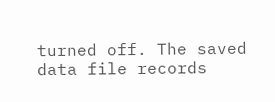turned off. The saved data file records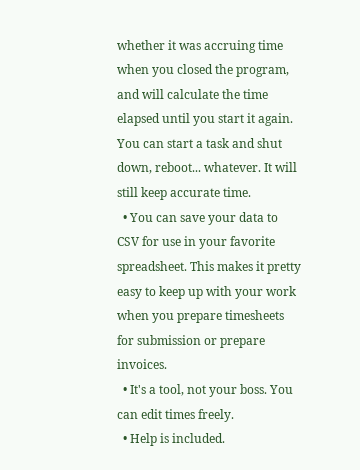whether it was accruing time when you closed the program, and will calculate the time elapsed until you start it again. You can start a task and shut down, reboot... whatever. It will still keep accurate time.
  • You can save your data to CSV for use in your favorite spreadsheet. This makes it pretty easy to keep up with your work when you prepare timesheets for submission or prepare invoices.
  • It's a tool, not your boss. You can edit times freely.
  • Help is included.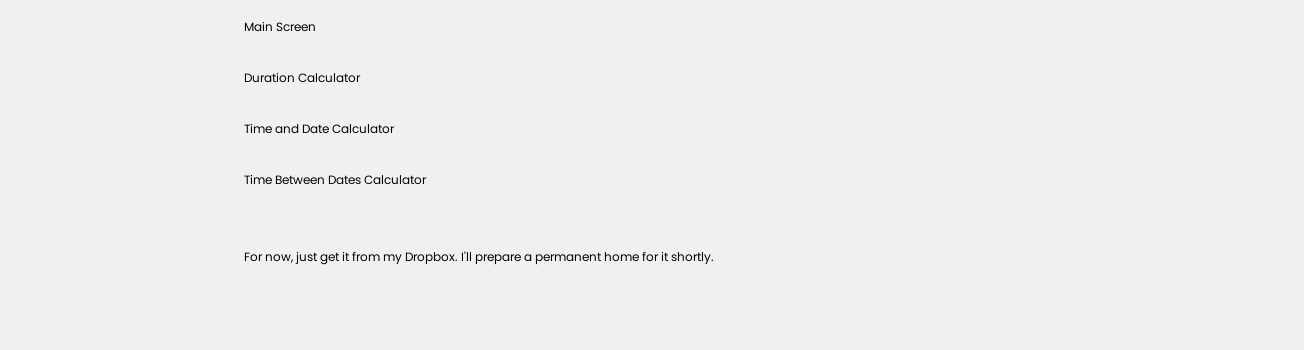Main Screen

Duration Calculator

Time and Date Calculator

Time Between Dates Calculator


For now, just get it from my Dropbox. I'll prepare a permanent home for it shortly.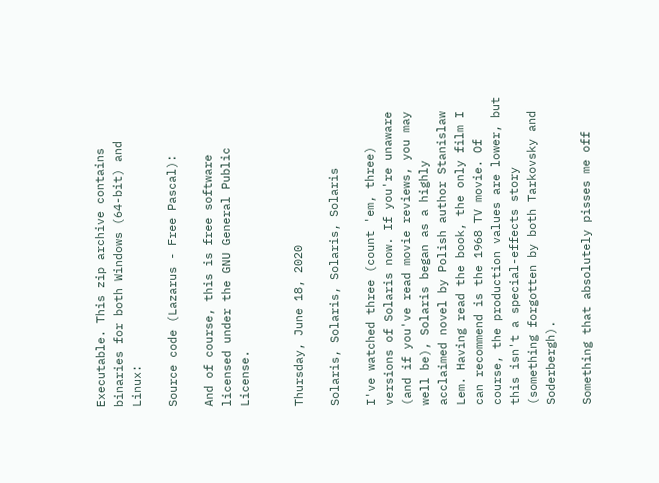Executable. This zip archive contains binaries for both Windows (64-bit) and Linux:

Source code (Lazarus - Free Pascal):

And of course, this is free software licensed under the GNU General Public License.


Thursday, June 18, 2020

Solaris, Solaris, Solaris, Solaris

I've watched three (count 'em, three) versions of Solaris now. If you're unaware (and if you've read movie reviews, you may well be), Solaris began as a highly acclaimed novel by Polish author Stanislaw Lem. Having read the book, the only film I can recommend is the 1968 TV movie. Of course, the production values are lower, but this isn't a special-effects story (something forgotten by both Tarkovsky and Soderbergh).

Something that absolutely pisses me off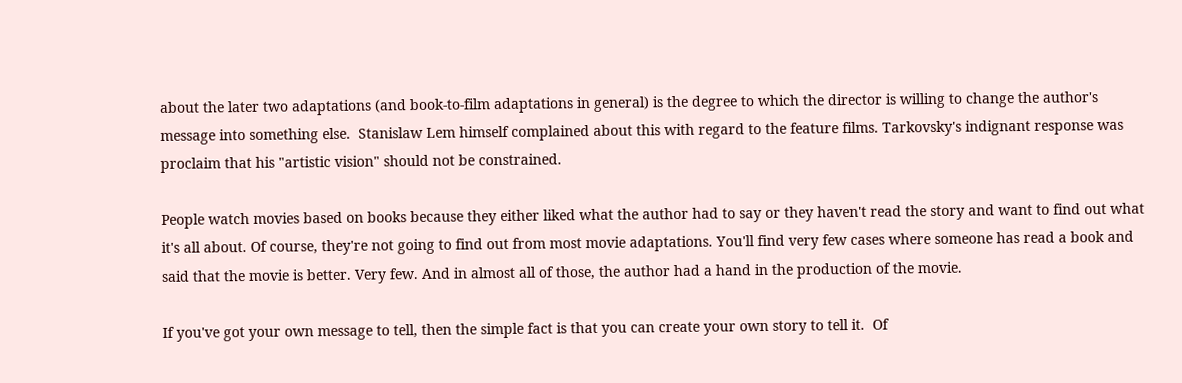about the later two adaptations (and book-to-film adaptations in general) is the degree to which the director is willing to change the author's message into something else.  Stanislaw Lem himself complained about this with regard to the feature films. Tarkovsky's indignant response was proclaim that his "artistic vision" should not be constrained.

People watch movies based on books because they either liked what the author had to say or they haven't read the story and want to find out what it's all about. Of course, they're not going to find out from most movie adaptations. You'll find very few cases where someone has read a book and said that the movie is better. Very few. And in almost all of those, the author had a hand in the production of the movie.

If you've got your own message to tell, then the simple fact is that you can create your own story to tell it.  Of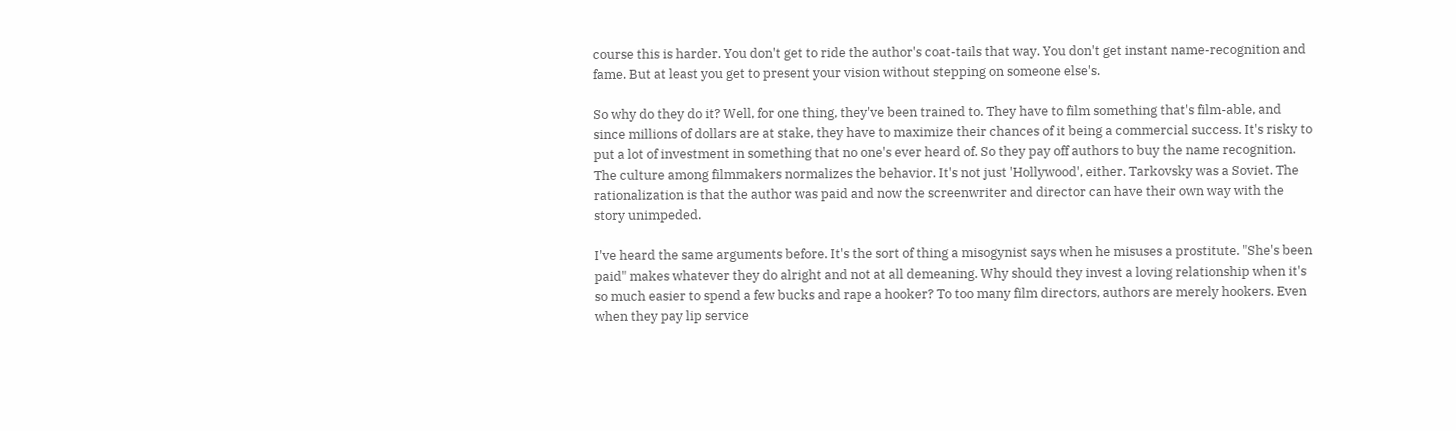course this is harder. You don't get to ride the author's coat-tails that way. You don't get instant name-recognition and fame. But at least you get to present your vision without stepping on someone else's.

So why do they do it? Well, for one thing, they've been trained to. They have to film something that's film-able, and since millions of dollars are at stake, they have to maximize their chances of it being a commercial success. It's risky to put a lot of investment in something that no one's ever heard of. So they pay off authors to buy the name recognition. The culture among filmmakers normalizes the behavior. It's not just 'Hollywood', either. Tarkovsky was a Soviet. The rationalization is that the author was paid and now the screenwriter and director can have their own way with the story unimpeded.

I've heard the same arguments before. It's the sort of thing a misogynist says when he misuses a prostitute. "She's been paid" makes whatever they do alright and not at all demeaning. Why should they invest a loving relationship when it's so much easier to spend a few bucks and rape a hooker? To too many film directors, authors are merely hookers. Even when they pay lip service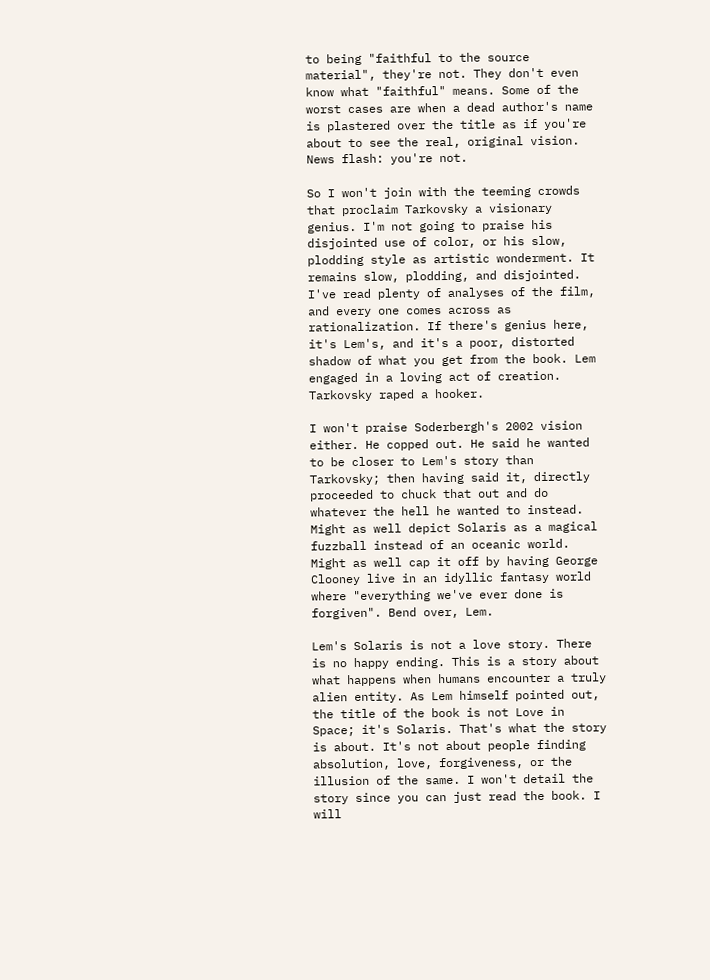to being "faithful to the source material", they're not. They don't even know what "faithful" means. Some of the worst cases are when a dead author's name is plastered over the title as if you're about to see the real, original vision. News flash: you're not.

So I won't join with the teeming crowds that proclaim Tarkovsky a visionary genius. I'm not going to praise his disjointed use of color, or his slow, plodding style as artistic wonderment. It remains slow, plodding, and disjointed. I've read plenty of analyses of the film, and every one comes across as rationalization. If there's genius here, it's Lem's, and it's a poor, distorted shadow of what you get from the book. Lem engaged in a loving act of creation. Tarkovsky raped a hooker.

I won't praise Soderbergh's 2002 vision either. He copped out. He said he wanted to be closer to Lem's story than Tarkovsky; then having said it, directly proceeded to chuck that out and do whatever the hell he wanted to instead. Might as well depict Solaris as a magical fuzzball instead of an oceanic world. Might as well cap it off by having George Clooney live in an idyllic fantasy world where "everything we've ever done is forgiven". Bend over, Lem.

Lem's Solaris is not a love story. There is no happy ending. This is a story about what happens when humans encounter a truly alien entity. As Lem himself pointed out, the title of the book is not Love in Space; it's Solaris. That's what the story is about. It's not about people finding absolution, love, forgiveness, or the illusion of the same. I won't detail the story since you can just read the book. I will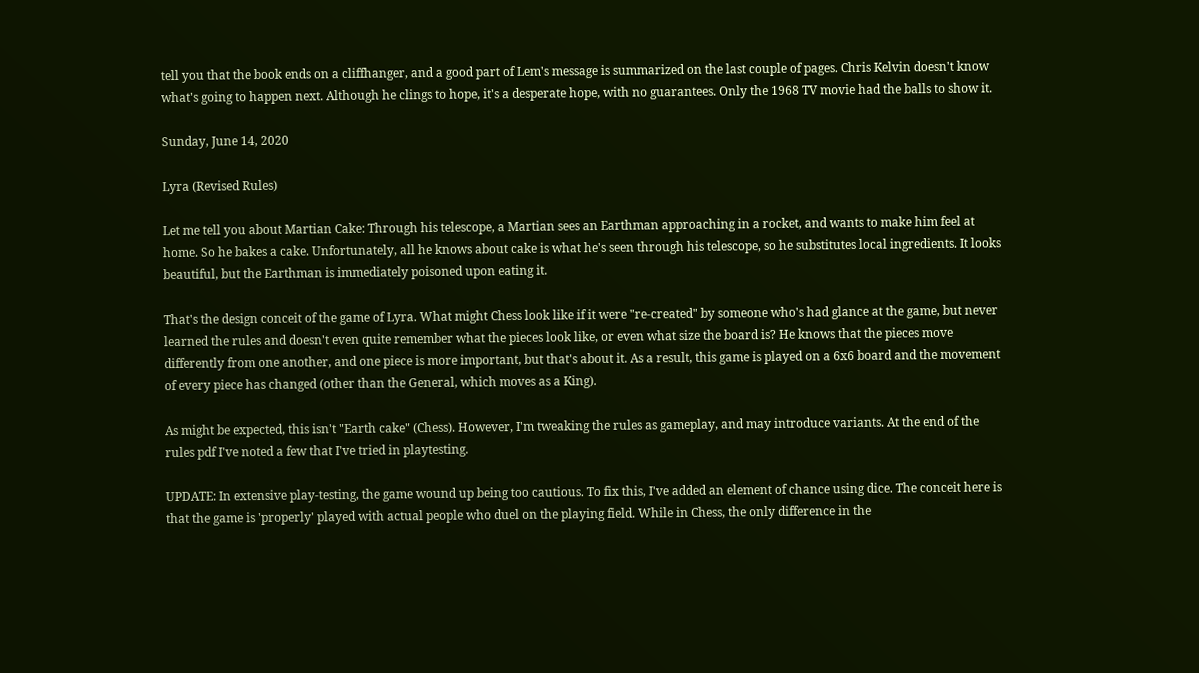tell you that the book ends on a cliffhanger, and a good part of Lem's message is summarized on the last couple of pages. Chris Kelvin doesn't know what's going to happen next. Although he clings to hope, it's a desperate hope, with no guarantees. Only the 1968 TV movie had the balls to show it.

Sunday, June 14, 2020

Lyra (Revised Rules)

Let me tell you about Martian Cake: Through his telescope, a Martian sees an Earthman approaching in a rocket, and wants to make him feel at home. So he bakes a cake. Unfortunately, all he knows about cake is what he's seen through his telescope, so he substitutes local ingredients. It looks beautiful, but the Earthman is immediately poisoned upon eating it.

That's the design conceit of the game of Lyra. What might Chess look like if it were "re-created" by someone who's had glance at the game, but never learned the rules and doesn't even quite remember what the pieces look like, or even what size the board is? He knows that the pieces move differently from one another, and one piece is more important, but that's about it. As a result, this game is played on a 6x6 board and the movement of every piece has changed (other than the General, which moves as a King).

As might be expected, this isn't "Earth cake" (Chess). However, I'm tweaking the rules as gameplay, and may introduce variants. At the end of the rules pdf I've noted a few that I've tried in playtesting.

UPDATE: In extensive play-testing, the game wound up being too cautious. To fix this, I've added an element of chance using dice. The conceit here is that the game is 'properly' played with actual people who duel on the playing field. While in Chess, the only difference in the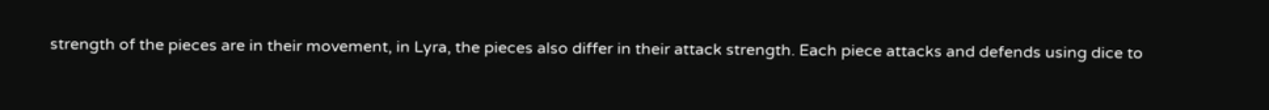strength of the pieces are in their movement, in Lyra, the pieces also differ in their attack strength. Each piece attacks and defends using dice to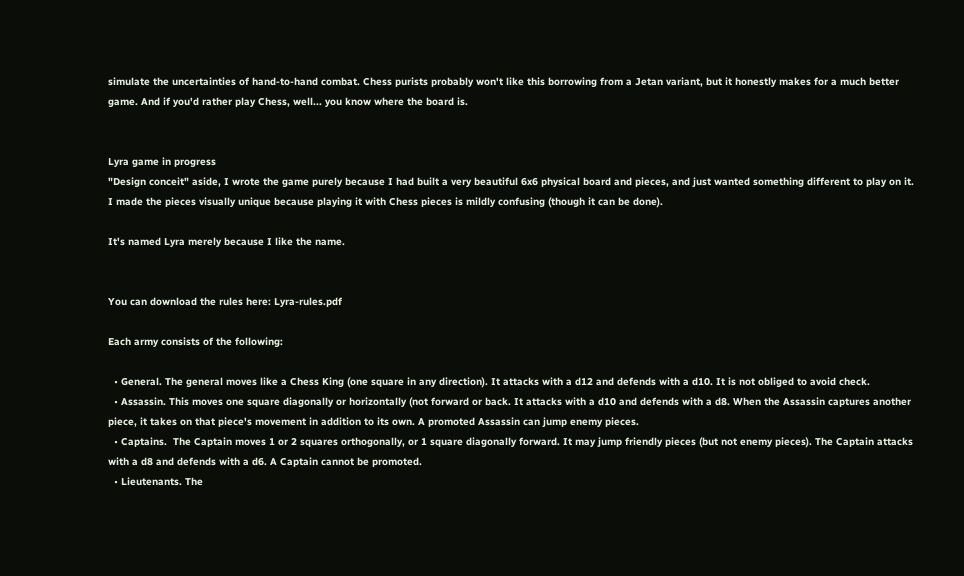simulate the uncertainties of hand-to-hand combat. Chess purists probably won't like this borrowing from a Jetan variant, but it honestly makes for a much better game. And if you'd rather play Chess, well... you know where the board is.


Lyra game in progress
"Design conceit" aside, I wrote the game purely because I had built a very beautiful 6x6 physical board and pieces, and just wanted something different to play on it. I made the pieces visually unique because playing it with Chess pieces is mildly confusing (though it can be done).

It's named Lyra merely because I like the name.


You can download the rules here: Lyra-rules.pdf

Each army consists of the following:

  • General. The general moves like a Chess King (one square in any direction). It attacks with a d12 and defends with a d10. It is not obliged to avoid check.
  • Assassin. This moves one square diagonally or horizontally (not forward or back. It attacks with a d10 and defends with a d8. When the Assassin captures another piece, it takes on that piece's movement in addition to its own. A promoted Assassin can jump enemy pieces.
  • Captains.  The Captain moves 1 or 2 squares orthogonally, or 1 square diagonally forward. It may jump friendly pieces (but not enemy pieces). The Captain attacks with a d8 and defends with a d6. A Captain cannot be promoted.
  • Lieutenants. The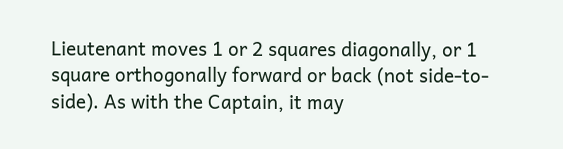Lieutenant moves 1 or 2 squares diagonally, or 1 square orthogonally forward or back (not side-to-side). As with the Captain, it may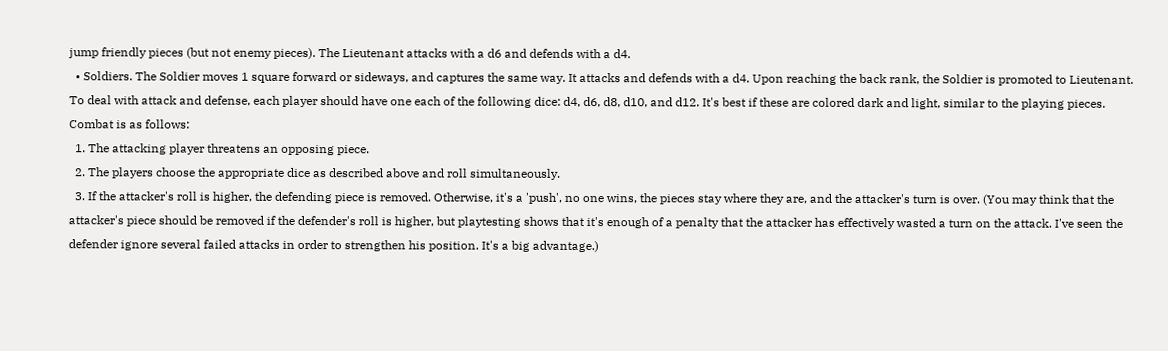jump friendly pieces (but not enemy pieces). The Lieutenant attacks with a d6 and defends with a d4.
  • Soldiers. The Soldier moves 1 square forward or sideways, and captures the same way. It attacks and defends with a d4. Upon reaching the back rank, the Soldier is promoted to Lieutenant.
To deal with attack and defense, each player should have one each of the following dice: d4, d6, d8, d10, and d12. It's best if these are colored dark and light, similar to the playing pieces. Combat is as follows:
  1. The attacking player threatens an opposing piece.
  2. The players choose the appropriate dice as described above and roll simultaneously.
  3. If the attacker's roll is higher, the defending piece is removed. Otherwise, it's a 'push', no one wins, the pieces stay where they are, and the attacker's turn is over. (You may think that the attacker's piece should be removed if the defender's roll is higher, but playtesting shows that it's enough of a penalty that the attacker has effectively wasted a turn on the attack. I've seen the defender ignore several failed attacks in order to strengthen his position. It's a big advantage.)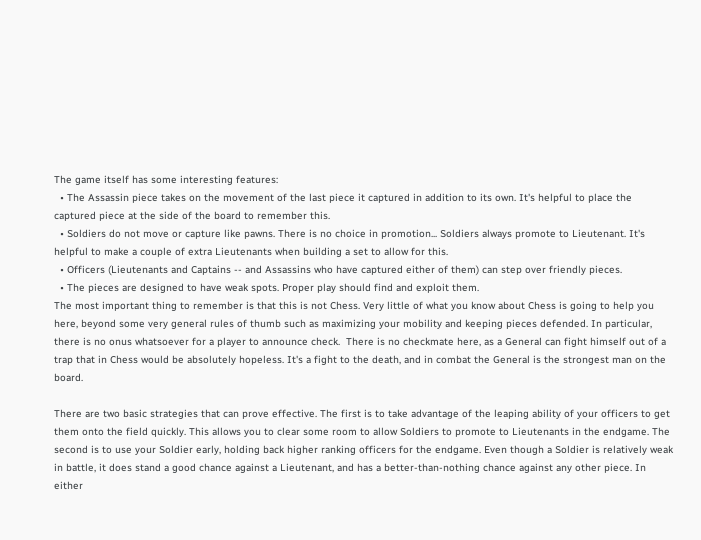The game itself has some interesting features:
  • The Assassin piece takes on the movement of the last piece it captured in addition to its own. It's helpful to place the captured piece at the side of the board to remember this.
  • Soldiers do not move or capture like pawns. There is no choice in promotion... Soldiers always promote to Lieutenant. It's helpful to make a couple of extra Lieutenants when building a set to allow for this.
  • Officers (Lieutenants and Captains -- and Assassins who have captured either of them) can step over friendly pieces.
  • The pieces are designed to have weak spots. Proper play should find and exploit them.
The most important thing to remember is that this is not Chess. Very little of what you know about Chess is going to help you here, beyond some very general rules of thumb such as maximizing your mobility and keeping pieces defended. In particular, there is no onus whatsoever for a player to announce check.  There is no checkmate here, as a General can fight himself out of a trap that in Chess would be absolutely hopeless. It's a fight to the death, and in combat the General is the strongest man on the board.

There are two basic strategies that can prove effective. The first is to take advantage of the leaping ability of your officers to get them onto the field quickly. This allows you to clear some room to allow Soldiers to promote to Lieutenants in the endgame. The second is to use your Soldier early, holding back higher ranking officers for the endgame. Even though a Soldier is relatively weak in battle, it does stand a good chance against a Lieutenant, and has a better-than-nothing chance against any other piece. In either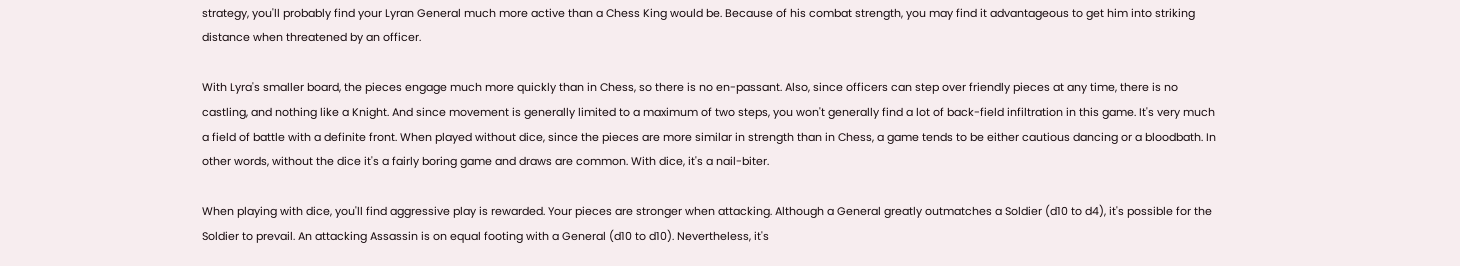strategy, you'll probably find your Lyran General much more active than a Chess King would be. Because of his combat strength, you may find it advantageous to get him into striking distance when threatened by an officer.

With Lyra's smaller board, the pieces engage much more quickly than in Chess, so there is no en-passant. Also, since officers can step over friendly pieces at any time, there is no castling, and nothing like a Knight. And since movement is generally limited to a maximum of two steps, you won't generally find a lot of back-field infiltration in this game. It's very much a field of battle with a definite front. When played without dice, since the pieces are more similar in strength than in Chess, a game tends to be either cautious dancing or a bloodbath. In other words, without the dice it's a fairly boring game and draws are common. With dice, it's a nail-biter.

When playing with dice, you'll find aggressive play is rewarded. Your pieces are stronger when attacking. Although a General greatly outmatches a Soldier (d10 to d4), it's possible for the Soldier to prevail. An attacking Assassin is on equal footing with a General (d10 to d10). Nevertheless, it's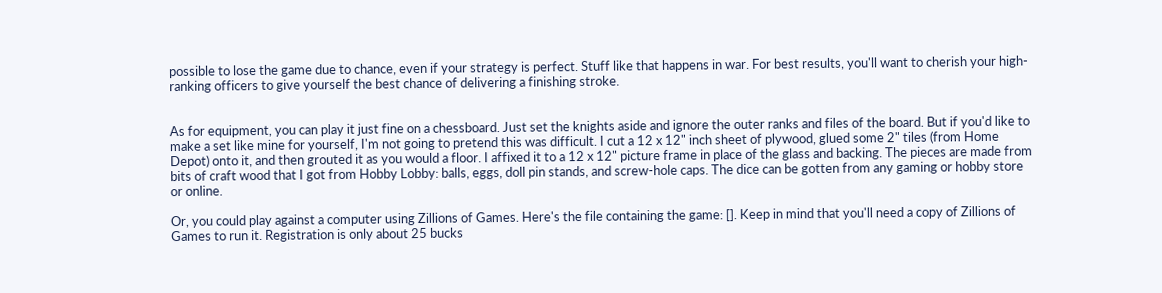possible to lose the game due to chance, even if your strategy is perfect. Stuff like that happens in war. For best results, you'll want to cherish your high-ranking officers to give yourself the best chance of delivering a finishing stroke.


As for equipment, you can play it just fine on a chessboard. Just set the knights aside and ignore the outer ranks and files of the board. But if you'd like to make a set like mine for yourself, I'm not going to pretend this was difficult. I cut a 12 x 12" inch sheet of plywood, glued some 2" tiles (from Home Depot) onto it, and then grouted it as you would a floor. I affixed it to a 12 x 12" picture frame in place of the glass and backing. The pieces are made from bits of craft wood that I got from Hobby Lobby: balls, eggs, doll pin stands, and screw-hole caps. The dice can be gotten from any gaming or hobby store or online.

Or, you could play against a computer using Zillions of Games. Here's the file containing the game: []. Keep in mind that you'll need a copy of Zillions of Games to run it. Registration is only about 25 bucks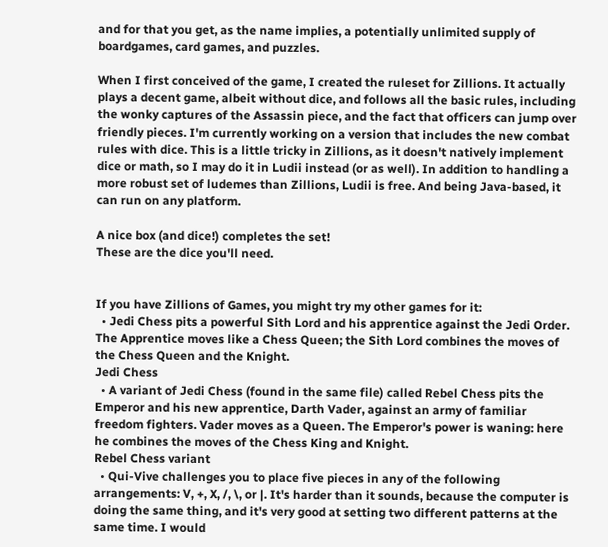and for that you get, as the name implies, a potentially unlimited supply of boardgames, card games, and puzzles.

When I first conceived of the game, I created the ruleset for Zillions. It actually plays a decent game, albeit without dice, and follows all the basic rules, including the wonky captures of the Assassin piece, and the fact that officers can jump over friendly pieces. I'm currently working on a version that includes the new combat rules with dice. This is a little tricky in Zillions, as it doesn't natively implement dice or math, so I may do it in Ludii instead (or as well). In addition to handling a more robust set of ludemes than Zillions, Ludii is free. And being Java-based, it can run on any platform.

A nice box (and dice!) completes the set!
These are the dice you'll need.


If you have Zillions of Games, you might try my other games for it:
  • Jedi Chess pits a powerful Sith Lord and his apprentice against the Jedi Order. The Apprentice moves like a Chess Queen; the Sith Lord combines the moves of the Chess Queen and the Knight.
Jedi Chess
  • A variant of Jedi Chess (found in the same file) called Rebel Chess pits the Emperor and his new apprentice, Darth Vader, against an army of familiar freedom fighters. Vader moves as a Queen. The Emperor's power is waning: here he combines the moves of the Chess King and Knight.
Rebel Chess variant
  • Qui-Vive challenges you to place five pieces in any of the following arrangements: V, +, X, /, \, or |. It's harder than it sounds, because the computer is doing the same thing, and it's very good at setting two different patterns at the same time. I would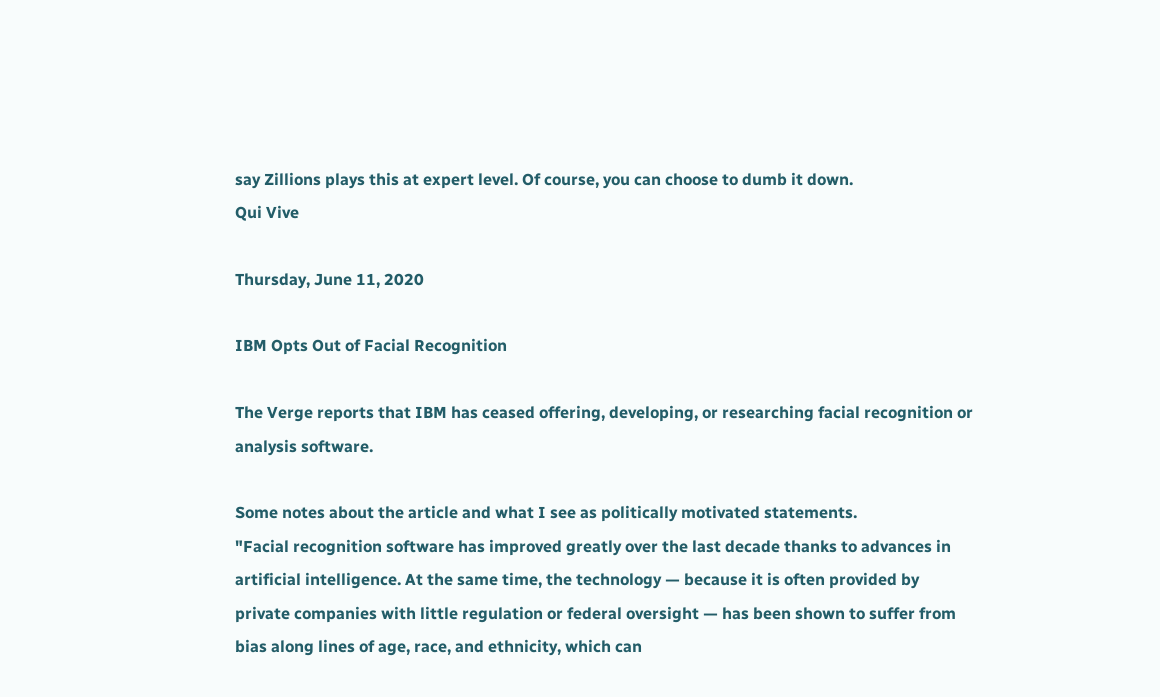say Zillions plays this at expert level. Of course, you can choose to dumb it down.
Qui Vive

Thursday, June 11, 2020

IBM Opts Out of Facial Recognition

The Verge reports that IBM has ceased offering, developing, or researching facial recognition or analysis software.

Some notes about the article and what I see as politically motivated statements.
"Facial recognition software has improved greatly over the last decade thanks to advances in artificial intelligence. At the same time, the technology — because it is often provided by private companies with little regulation or federal oversight — has been shown to suffer from bias along lines of age, race, and ethnicity, which can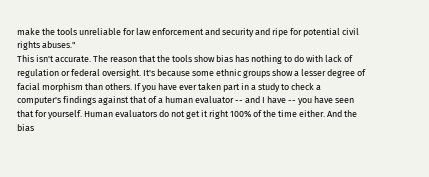make the tools unreliable for law enforcement and security and ripe for potential civil rights abuses."
This isn't accurate. The reason that the tools show bias has nothing to do with lack of regulation or federal oversight. It's because some ethnic groups show a lesser degree of facial morphism than others. If you have ever taken part in a study to check a computer's findings against that of a human evaluator -- and I have -- you have seen that for yourself. Human evaluators do not get it right 100% of the time either. And the bias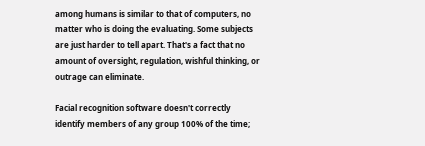among humans is similar to that of computers, no matter who is doing the evaluating. Some subjects are just harder to tell apart. That's a fact that no amount of oversight, regulation, wishful thinking, or outrage can eliminate.

Facial recognition software doesn't correctly identify members of any group 100% of the time;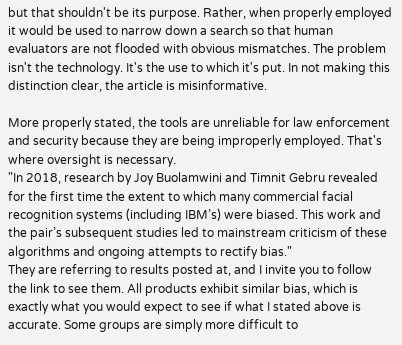but that shouldn't be its purpose. Rather, when properly employed it would be used to narrow down a search so that human evaluators are not flooded with obvious mismatches. The problem isn't the technology. It's the use to which it's put. In not making this distinction clear, the article is misinformative.

More properly stated, the tools are unreliable for law enforcement and security because they are being improperly employed. That's where oversight is necessary.
"In 2018, research by Joy Buolamwini and Timnit Gebru revealed for the first time the extent to which many commercial facial recognition systems (including IBM’s) were biased. This work and the pair’s subsequent studies led to mainstream criticism of these algorithms and ongoing attempts to rectify bias."
They are referring to results posted at, and I invite you to follow the link to see them. All products exhibit similar bias, which is exactly what you would expect to see if what I stated above is accurate. Some groups are simply more difficult to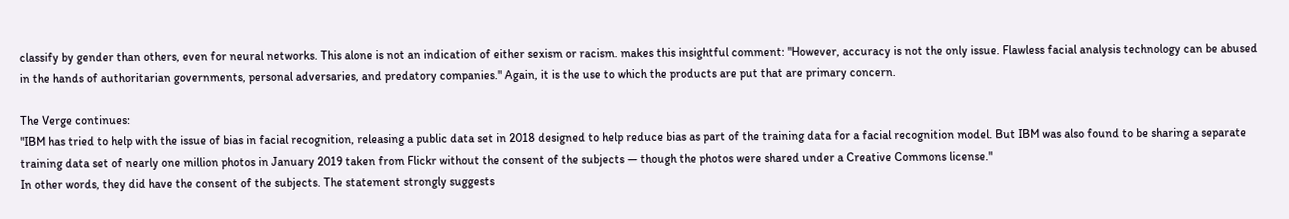classify by gender than others, even for neural networks. This alone is not an indication of either sexism or racism. makes this insightful comment: "However, accuracy is not the only issue. Flawless facial analysis technology can be abused in the hands of authoritarian governments, personal adversaries, and predatory companies." Again, it is the use to which the products are put that are primary concern.

The Verge continues:
"IBM has tried to help with the issue of bias in facial recognition, releasing a public data set in 2018 designed to help reduce bias as part of the training data for a facial recognition model. But IBM was also found to be sharing a separate training data set of nearly one million photos in January 2019 taken from Flickr without the consent of the subjects — though the photos were shared under a Creative Commons license."
In other words, they did have the consent of the subjects. The statement strongly suggests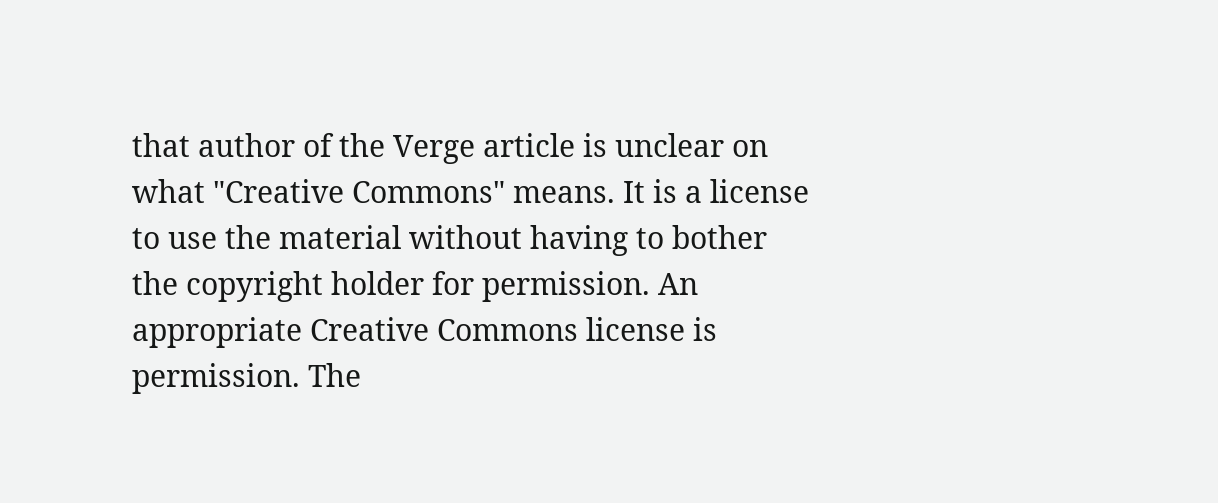that author of the Verge article is unclear on what "Creative Commons" means. It is a license to use the material without having to bother the copyright holder for permission. An appropriate Creative Commons license is permission. The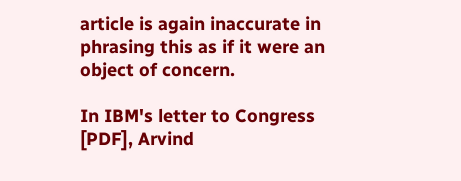article is again inaccurate in phrasing this as if it were an object of concern.

In IBM's letter to Congress [PDF], Arvind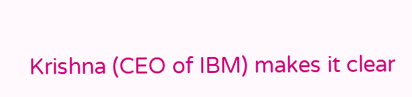Krishna (CEO of IBM) makes it clear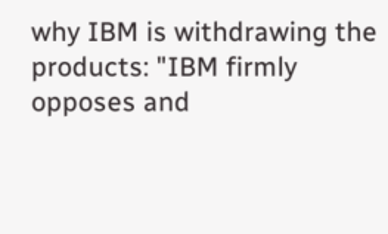why IBM is withdrawing the products: "IBM firmly opposes and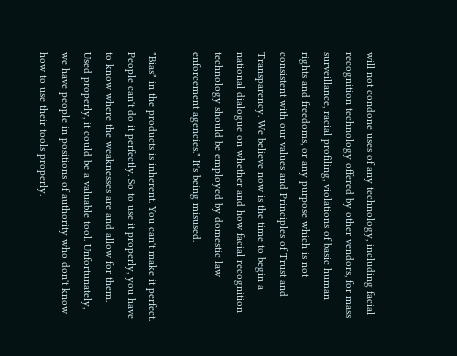will not condone uses of any technology, including facial recognition technology offered by other vendors, for mass surveillance, racial profiling, violations of basic human rights and freedoms, or any purpose which is not consistent with our values and Principles of Trust and Transparency. We believe now is the time to begin a national dialogue on whether and how facial recognition technology should be employed by domestic law enforcement agencies." It's being misused.

"Bias" in the products is inherent. You can't make it perfect. People can't do it perfectly. So to use it properly, you have to know where the weaknesses are and allow for them. Used properly, it could be a valuable tool. Unfortunately, we have people in positions of authority who don't know how to use their tools properly.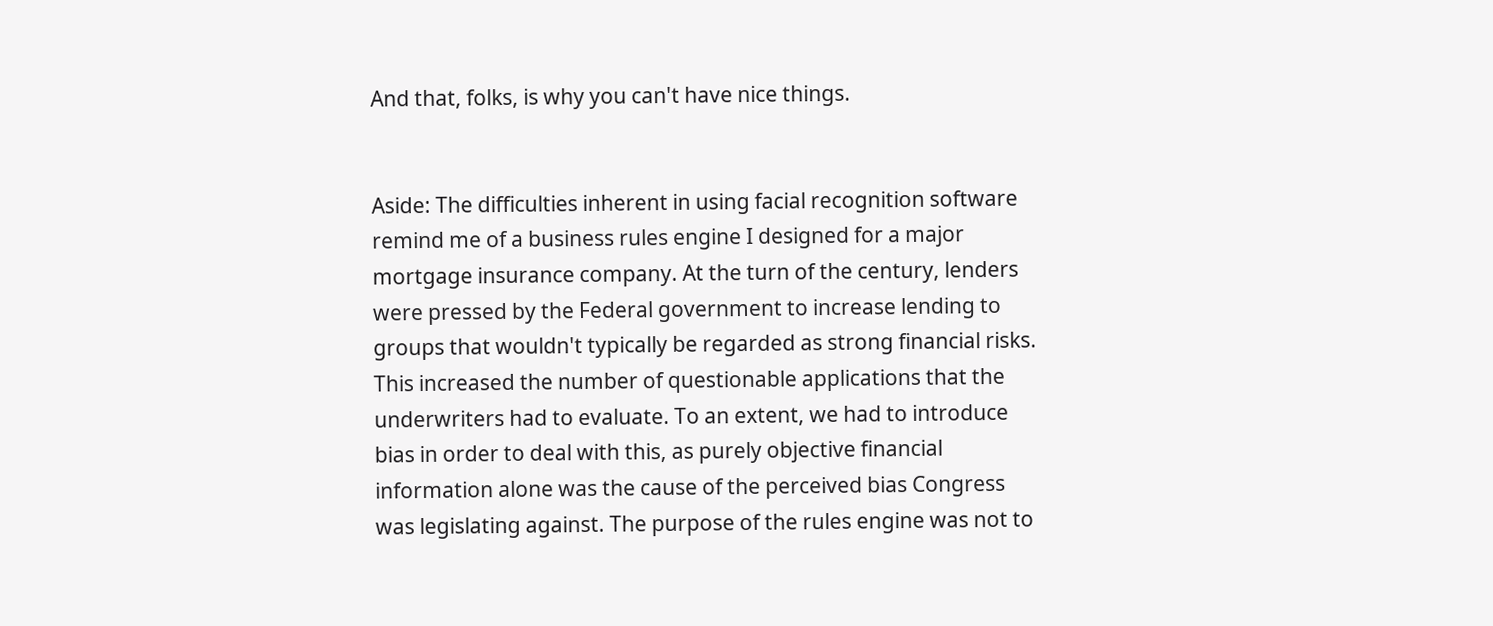And that, folks, is why you can't have nice things.


Aside: The difficulties inherent in using facial recognition software remind me of a business rules engine I designed for a major mortgage insurance company. At the turn of the century, lenders were pressed by the Federal government to increase lending to groups that wouldn't typically be regarded as strong financial risks. This increased the number of questionable applications that the underwriters had to evaluate. To an extent, we had to introduce bias in order to deal with this, as purely objective financial information alone was the cause of the perceived bias Congress was legislating against. The purpose of the rules engine was not to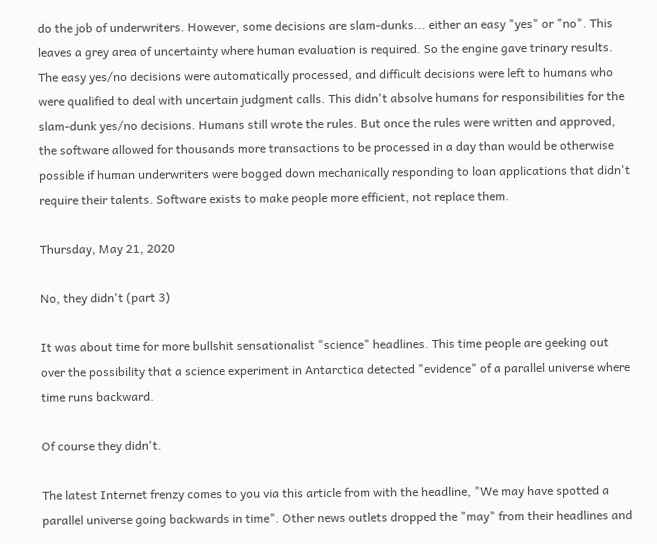do the job of underwriters. However, some decisions are slam-dunks... either an easy "yes" or "no". This leaves a grey area of uncertainty where human evaluation is required. So the engine gave trinary results. The easy yes/no decisions were automatically processed, and difficult decisions were left to humans who were qualified to deal with uncertain judgment calls. This didn't absolve humans for responsibilities for the slam-dunk yes/no decisions. Humans still wrote the rules. But once the rules were written and approved, the software allowed for thousands more transactions to be processed in a day than would be otherwise possible if human underwriters were bogged down mechanically responding to loan applications that didn't require their talents. Software exists to make people more efficient, not replace them.

Thursday, May 21, 2020

No, they didn't (part 3)

It was about time for more bullshit sensationalist "science" headlines. This time people are geeking out over the possibility that a science experiment in Antarctica detected "evidence" of a parallel universe where time runs backward.

Of course they didn't.

The latest Internet frenzy comes to you via this article from with the headline, "We may have spotted a parallel universe going backwards in time". Other news outlets dropped the "may" from their headlines and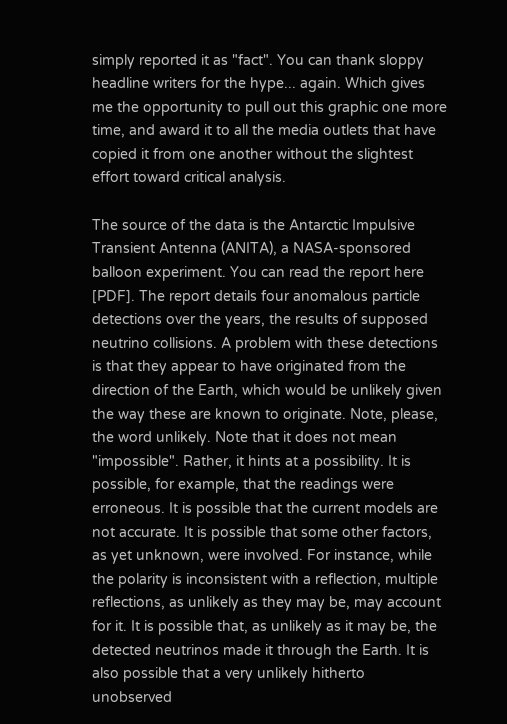simply reported it as "fact". You can thank sloppy headline writers for the hype... again. Which gives me the opportunity to pull out this graphic one more time, and award it to all the media outlets that have copied it from one another without the slightest effort toward critical analysis.

The source of the data is the Antarctic Impulsive
Transient Antenna (ANITA), a NASA-sponsored balloon experiment. You can read the report here [PDF]. The report details four anomalous particle detections over the years, the results of supposed neutrino collisions. A problem with these detections is that they appear to have originated from the direction of the Earth, which would be unlikely given the way these are known to originate. Note, please, the word unlikely. Note that it does not mean "impossible". Rather, it hints at a possibility. It is possible, for example, that the readings were erroneous. It is possible that the current models are not accurate. It is possible that some other factors, as yet unknown, were involved. For instance, while the polarity is inconsistent with a reflection, multiple reflections, as unlikely as they may be, may account for it. It is possible that, as unlikely as it may be, the detected neutrinos made it through the Earth. It is also possible that a very unlikely hitherto unobserved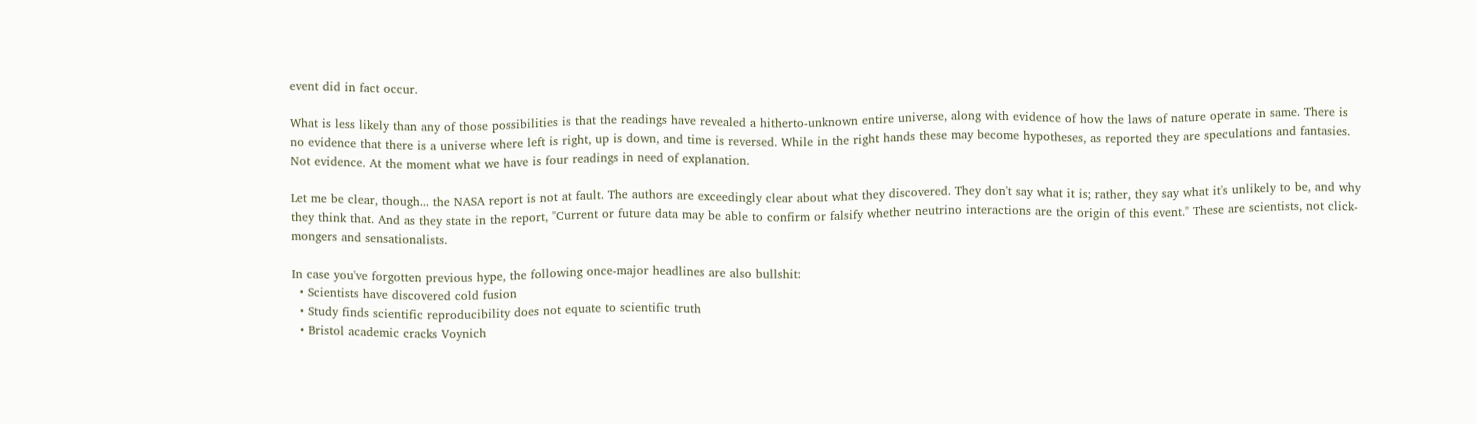event did in fact occur.

What is less likely than any of those possibilities is that the readings have revealed a hitherto-unknown entire universe, along with evidence of how the laws of nature operate in same. There is no evidence that there is a universe where left is right, up is down, and time is reversed. While in the right hands these may become hypotheses, as reported they are speculations and fantasies. Not evidence. At the moment what we have is four readings in need of explanation.

Let me be clear, though... the NASA report is not at fault. The authors are exceedingly clear about what they discovered. They don't say what it is; rather, they say what it's unlikely to be, and why they think that. And as they state in the report, "Current or future data may be able to confirm or falsify whether neutrino interactions are the origin of this event." These are scientists, not click-mongers and sensationalists.

In case you've forgotten previous hype, the following once-major headlines are also bullshit:
  • Scientists have discovered cold fusion
  • Study finds scientific reproducibility does not equate to scientific truth
  • Bristol academic cracks Voynich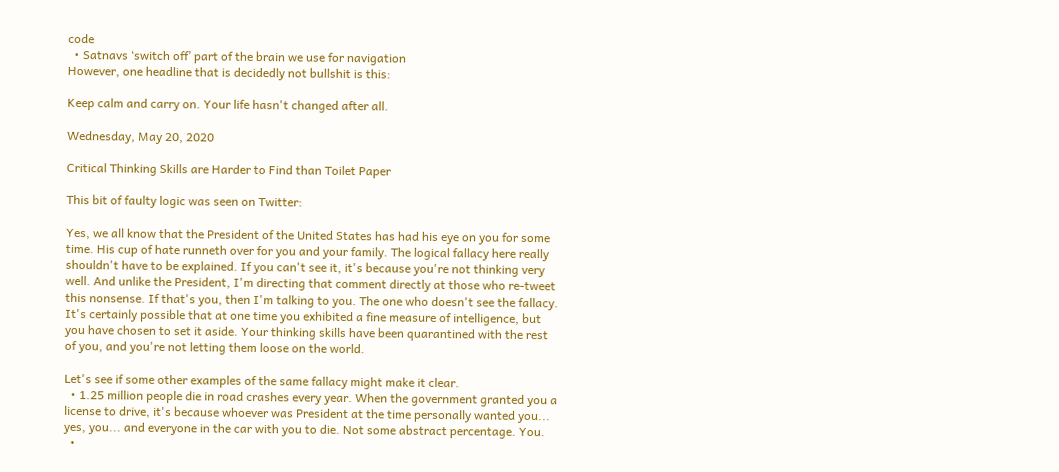code
  • Satnavs ‘switch off’ part of the brain we use for navigation
However, one headline that is decidedly not bullshit is this:

Keep calm and carry on. Your life hasn't changed after all.

Wednesday, May 20, 2020

Critical Thinking Skills are Harder to Find than Toilet Paper

This bit of faulty logic was seen on Twitter:

Yes, we all know that the President of the United States has had his eye on you for some time. His cup of hate runneth over for you and your family. The logical fallacy here really shouldn't have to be explained. If you can't see it, it's because you're not thinking very well. And unlike the President, I'm directing that comment directly at those who re-tweet this nonsense. If that's you, then I'm talking to you. The one who doesn't see the fallacy. It's certainly possible that at one time you exhibited a fine measure of intelligence, but you have chosen to set it aside. Your thinking skills have been quarantined with the rest of you, and you're not letting them loose on the world.

Let's see if some other examples of the same fallacy might make it clear.
  • 1.25 million people die in road crashes every year. When the government granted you a license to drive, it's because whoever was President at the time personally wanted you... yes, you... and everyone in the car with you to die. Not some abstract percentage. You.
  •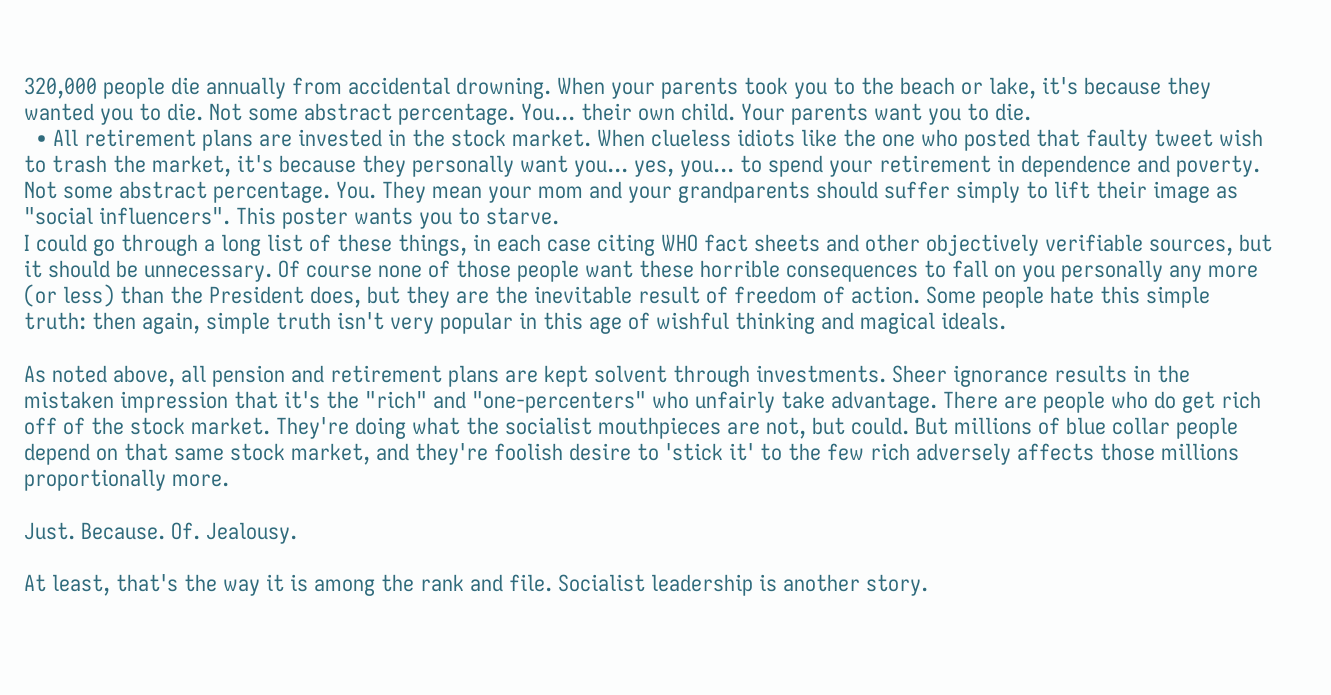320,000 people die annually from accidental drowning. When your parents took you to the beach or lake, it's because they wanted you to die. Not some abstract percentage. You... their own child. Your parents want you to die.
  • All retirement plans are invested in the stock market. When clueless idiots like the one who posted that faulty tweet wish to trash the market, it's because they personally want you... yes, you... to spend your retirement in dependence and poverty. Not some abstract percentage. You. They mean your mom and your grandparents should suffer simply to lift their image as "social influencers". This poster wants you to starve.
I could go through a long list of these things, in each case citing WHO fact sheets and other objectively verifiable sources, but it should be unnecessary. Of course none of those people want these horrible consequences to fall on you personally any more (or less) than the President does, but they are the inevitable result of freedom of action. Some people hate this simple truth: then again, simple truth isn't very popular in this age of wishful thinking and magical ideals.

As noted above, all pension and retirement plans are kept solvent through investments. Sheer ignorance results in the mistaken impression that it's the "rich" and "one-percenters" who unfairly take advantage. There are people who do get rich off of the stock market. They're doing what the socialist mouthpieces are not, but could. But millions of blue collar people depend on that same stock market, and they're foolish desire to 'stick it' to the few rich adversely affects those millions proportionally more.

Just. Because. Of. Jealousy.

At least, that's the way it is among the rank and file. Socialist leadership is another story.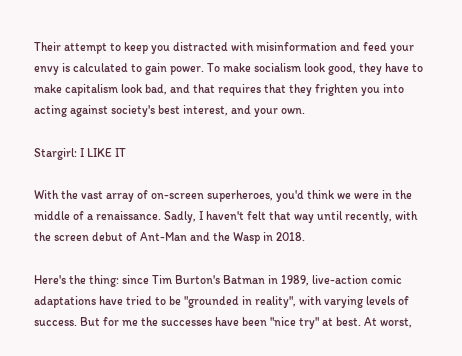Their attempt to keep you distracted with misinformation and feed your envy is calculated to gain power. To make socialism look good, they have to make capitalism look bad, and that requires that they frighten you into acting against society's best interest, and your own.

Stargirl: I LIKE IT

With the vast array of on-screen superheroes, you'd think we were in the middle of a renaissance. Sadly, I haven't felt that way until recently, with the screen debut of Ant-Man and the Wasp in 2018.

Here's the thing: since Tim Burton's Batman in 1989, live-action comic adaptations have tried to be "grounded in reality", with varying levels of success. But for me the successes have been "nice try" at best. At worst,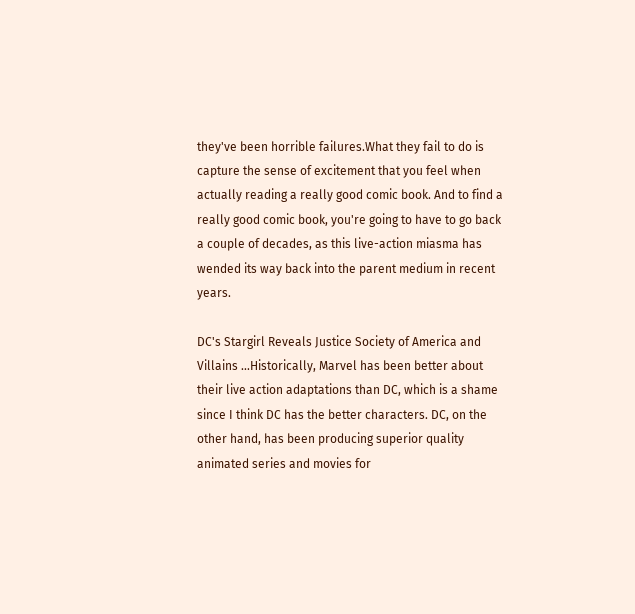they've been horrible failures.What they fail to do is capture the sense of excitement that you feel when actually reading a really good comic book. And to find a really good comic book, you're going to have to go back a couple of decades, as this live-action miasma has wended its way back into the parent medium in recent years.

DC's Stargirl Reveals Justice Society of America and Villains ...Historically, Marvel has been better about their live action adaptations than DC, which is a shame since I think DC has the better characters. DC, on the other hand, has been producing superior quality animated series and movies for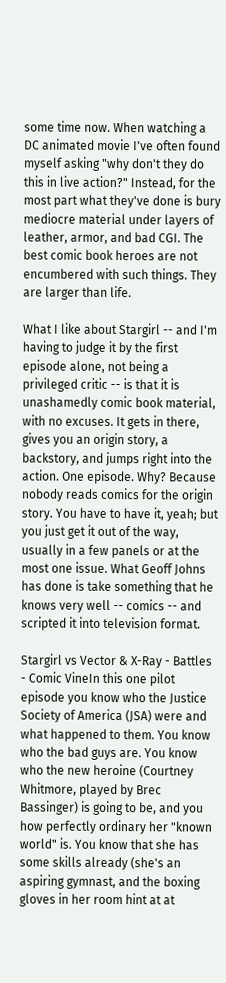some time now. When watching a DC animated movie I've often found myself asking "why don't they do this in live action?" Instead, for the most part what they've done is bury mediocre material under layers of leather, armor, and bad CGI. The best comic book heroes are not encumbered with such things. They are larger than life.

What I like about Stargirl -- and I'm having to judge it by the first episode alone, not being a privileged critic -- is that it is unashamedly comic book material, with no excuses. It gets in there, gives you an origin story, a backstory, and jumps right into the action. One episode. Why? Because nobody reads comics for the origin story. You have to have it, yeah; but you just get it out of the way, usually in a few panels or at the most one issue. What Geoff Johns has done is take something that he knows very well -- comics -- and scripted it into television format.

Stargirl vs Vector & X-Ray - Battles - Comic VineIn this one pilot episode you know who the Justice Society of America (JSA) were and what happened to them. You know who the bad guys are. You know who the new heroine (Courtney Whitmore, played by Brec Bassinger) is going to be, and you how perfectly ordinary her "known world" is. You know that she has some skills already (she's an aspiring gymnast, and the boxing gloves in her room hint at at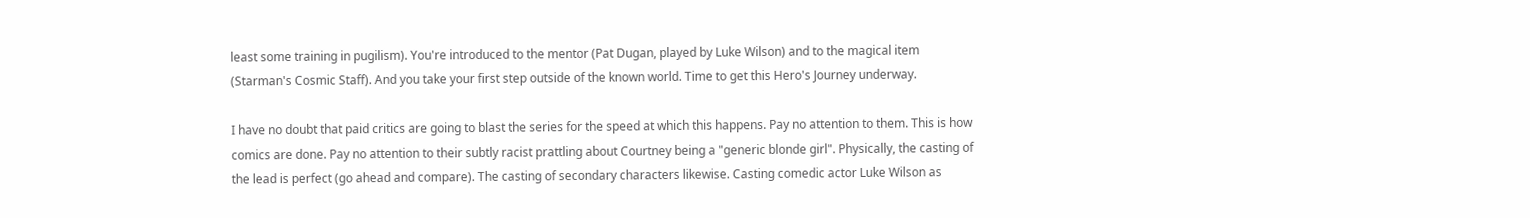least some training in pugilism). You're introduced to the mentor (Pat Dugan, played by Luke Wilson) and to the magical item (Starman's Cosmic Staff). And you take your first step outside of the known world. Time to get this Hero's Journey underway.

I have no doubt that paid critics are going to blast the series for the speed at which this happens. Pay no attention to them. This is how comics are done. Pay no attention to their subtly racist prattling about Courtney being a "generic blonde girl". Physically, the casting of the lead is perfect (go ahead and compare). The casting of secondary characters likewise. Casting comedic actor Luke Wilson as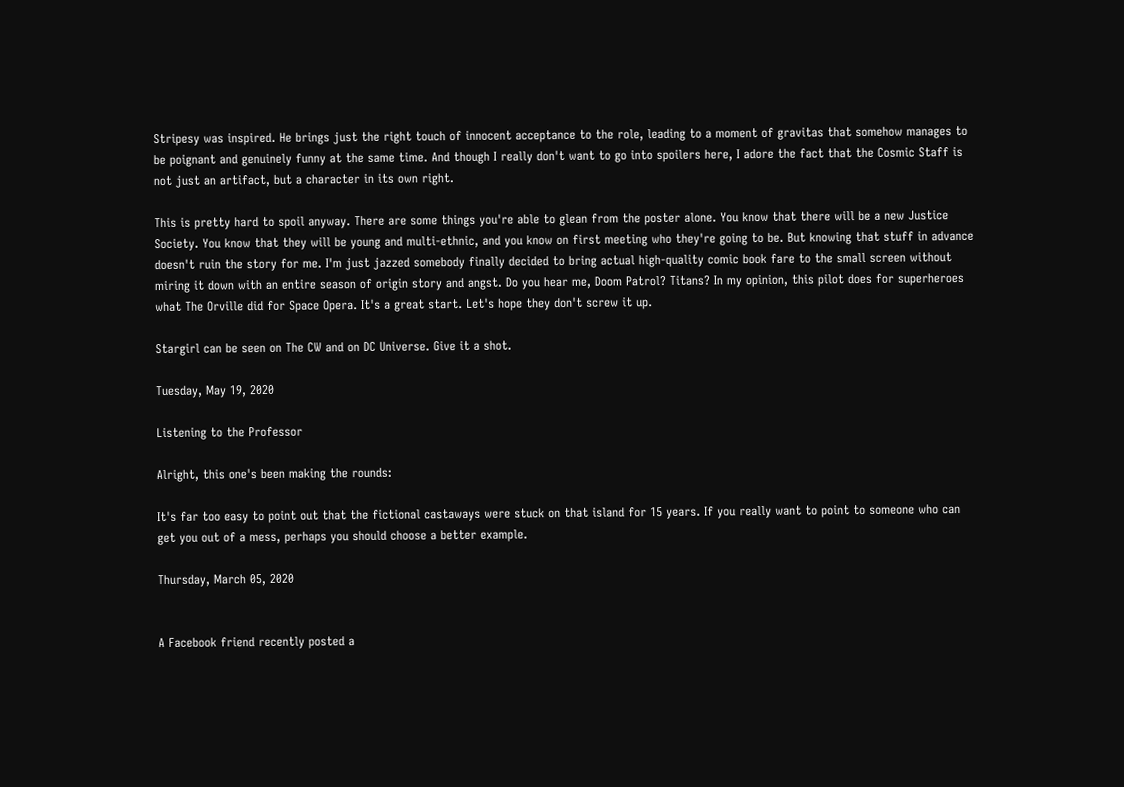Stripesy was inspired. He brings just the right touch of innocent acceptance to the role, leading to a moment of gravitas that somehow manages to be poignant and genuinely funny at the same time. And though I really don't want to go into spoilers here, I adore the fact that the Cosmic Staff is not just an artifact, but a character in its own right.

This is pretty hard to spoil anyway. There are some things you're able to glean from the poster alone. You know that there will be a new Justice Society. You know that they will be young and multi-ethnic, and you know on first meeting who they're going to be. But knowing that stuff in advance doesn't ruin the story for me. I'm just jazzed somebody finally decided to bring actual high-quality comic book fare to the small screen without miring it down with an entire season of origin story and angst. Do you hear me, Doom Patrol? Titans? In my opinion, this pilot does for superheroes what The Orville did for Space Opera. It's a great start. Let's hope they don't screw it up.

Stargirl can be seen on The CW and on DC Universe. Give it a shot.

Tuesday, May 19, 2020

Listening to the Professor

Alright, this one's been making the rounds:

It's far too easy to point out that the fictional castaways were stuck on that island for 15 years. If you really want to point to someone who can get you out of a mess, perhaps you should choose a better example.

Thursday, March 05, 2020


A Facebook friend recently posted a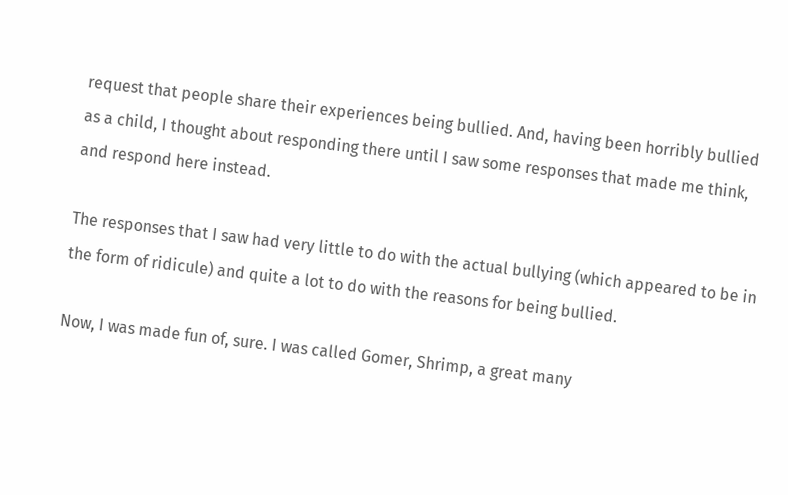request that people share their experiences being bullied. And, having been horribly bullied as a child, I thought about responding there until I saw some responses that made me think, and respond here instead.

The responses that I saw had very little to do with the actual bullying (which appeared to be in the form of ridicule) and quite a lot to do with the reasons for being bullied.

Now, I was made fun of, sure. I was called Gomer, Shrimp, a great many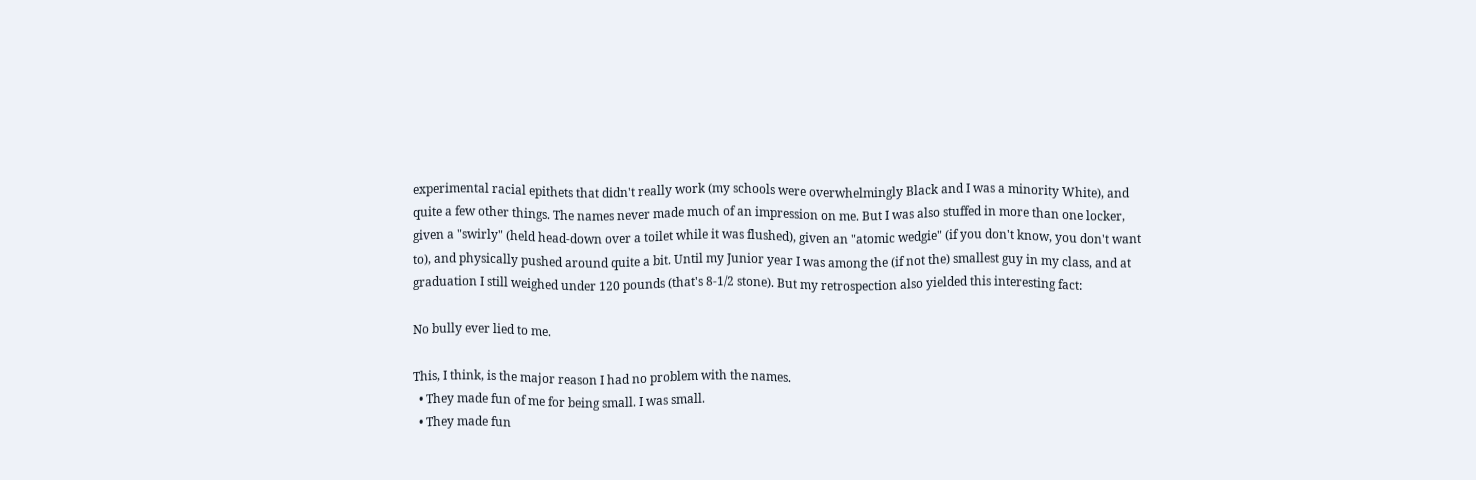experimental racial epithets that didn't really work (my schools were overwhelmingly Black and I was a minority White), and quite a few other things. The names never made much of an impression on me. But I was also stuffed in more than one locker, given a "swirly" (held head-down over a toilet while it was flushed), given an "atomic wedgie" (if you don't know, you don't want to), and physically pushed around quite a bit. Until my Junior year I was among the (if not the) smallest guy in my class, and at graduation I still weighed under 120 pounds (that's 8-1/2 stone). But my retrospection also yielded this interesting fact:

No bully ever lied to me.

This, I think, is the major reason I had no problem with the names.
  • They made fun of me for being small. I was small.
  • They made fun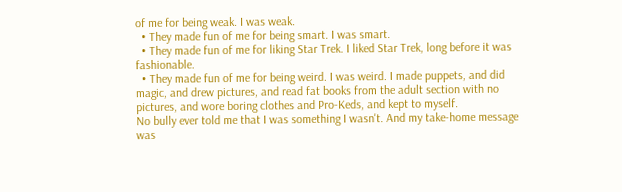of me for being weak. I was weak.
  • They made fun of me for being smart. I was smart.
  • They made fun of me for liking Star Trek. I liked Star Trek, long before it was fashionable.
  • They made fun of me for being weird. I was weird. I made puppets, and did magic, and drew pictures, and read fat books from the adult section with no pictures, and wore boring clothes and Pro-Keds, and kept to myself.
No bully ever told me that I was something I wasn't. And my take-home message was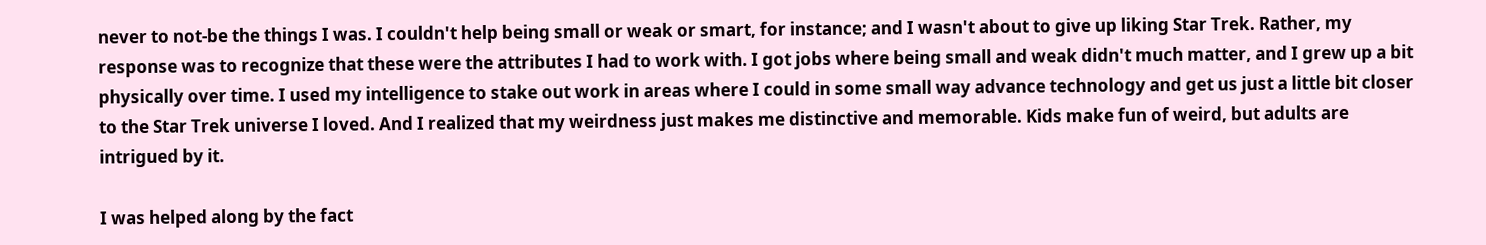never to not-be the things I was. I couldn't help being small or weak or smart, for instance; and I wasn't about to give up liking Star Trek. Rather, my response was to recognize that these were the attributes I had to work with. I got jobs where being small and weak didn't much matter, and I grew up a bit physically over time. I used my intelligence to stake out work in areas where I could in some small way advance technology and get us just a little bit closer to the Star Trek universe I loved. And I realized that my weirdness just makes me distinctive and memorable. Kids make fun of weird, but adults are intrigued by it.

I was helped along by the fact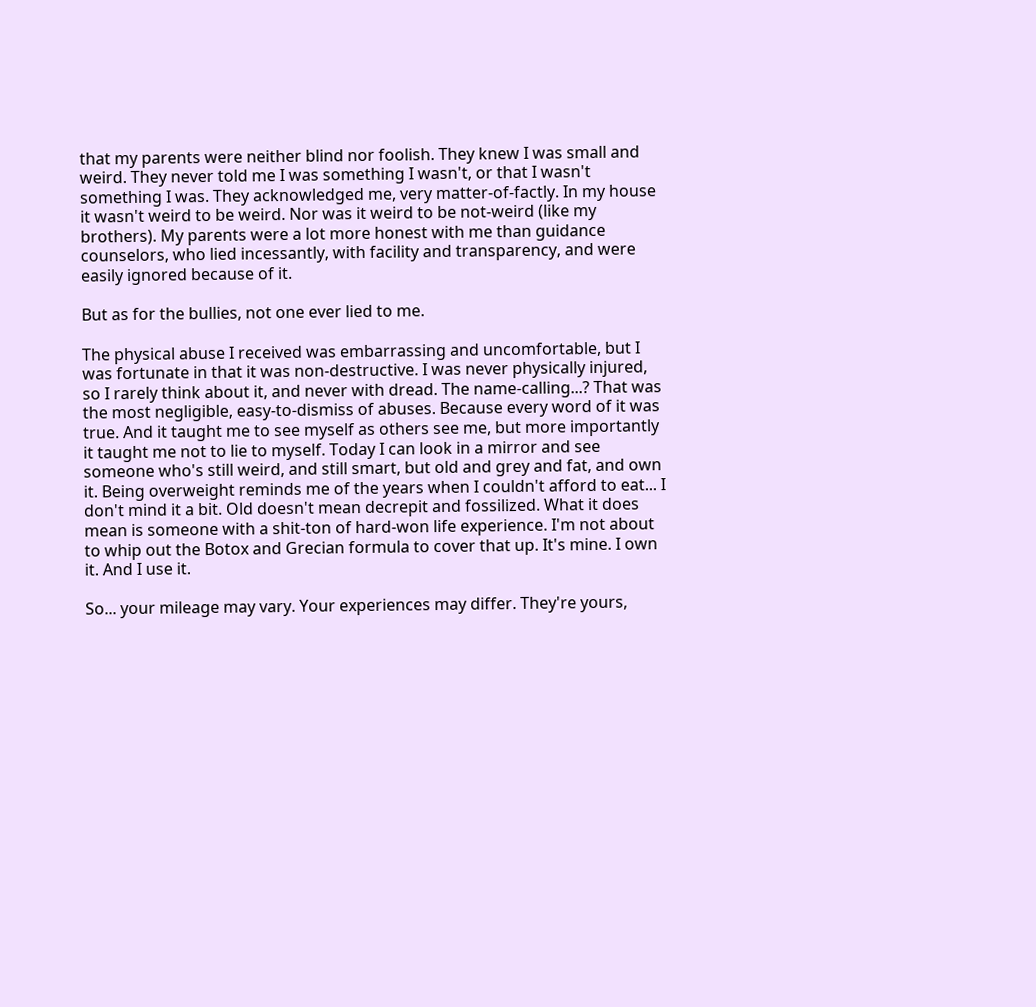that my parents were neither blind nor foolish. They knew I was small and weird. They never told me I was something I wasn't, or that I wasn't something I was. They acknowledged me, very matter-of-factly. In my house it wasn't weird to be weird. Nor was it weird to be not-weird (like my brothers). My parents were a lot more honest with me than guidance counselors, who lied incessantly, with facility and transparency, and were easily ignored because of it.

But as for the bullies, not one ever lied to me.

The physical abuse I received was embarrassing and uncomfortable, but I was fortunate in that it was non-destructive. I was never physically injured, so I rarely think about it, and never with dread. The name-calling...? That was the most negligible, easy-to-dismiss of abuses. Because every word of it was true. And it taught me to see myself as others see me, but more importantly it taught me not to lie to myself. Today I can look in a mirror and see someone who's still weird, and still smart, but old and grey and fat, and own it. Being overweight reminds me of the years when I couldn't afford to eat... I don't mind it a bit. Old doesn't mean decrepit and fossilized. What it does mean is someone with a shit-ton of hard-won life experience. I'm not about to whip out the Botox and Grecian formula to cover that up. It's mine. I own it. And I use it.

So... your mileage may vary. Your experiences may differ. They're yours,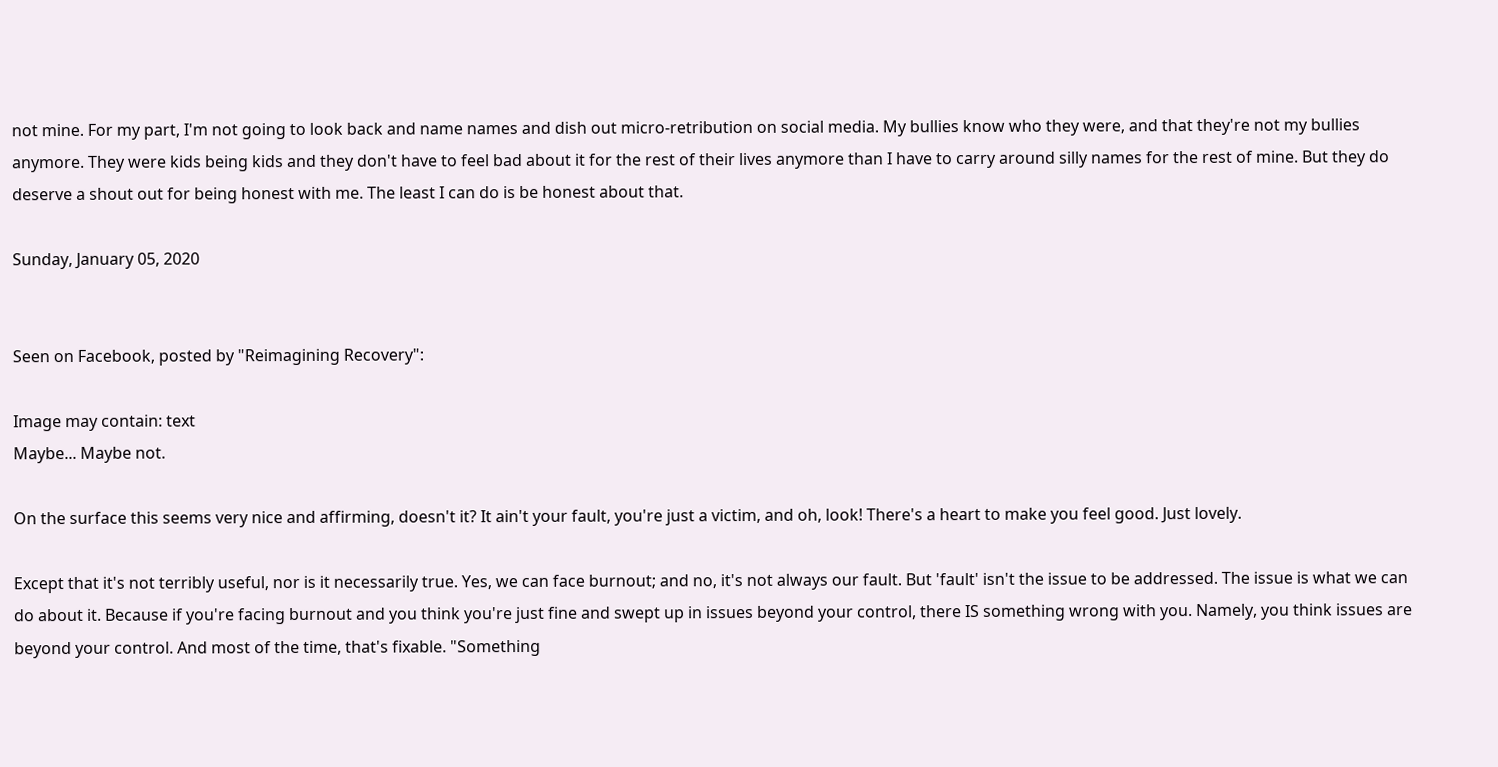not mine. For my part, I'm not going to look back and name names and dish out micro-retribution on social media. My bullies know who they were, and that they're not my bullies anymore. They were kids being kids and they don't have to feel bad about it for the rest of their lives anymore than I have to carry around silly names for the rest of mine. But they do deserve a shout out for being honest with me. The least I can do is be honest about that.

Sunday, January 05, 2020


Seen on Facebook, posted by "Reimagining Recovery":

Image may contain: text
Maybe... Maybe not.

On the surface this seems very nice and affirming, doesn't it? It ain't your fault, you're just a victim, and oh, look! There's a heart to make you feel good. Just lovely.

Except that it's not terribly useful, nor is it necessarily true. Yes, we can face burnout; and no, it's not always our fault. But 'fault' isn't the issue to be addressed. The issue is what we can do about it. Because if you're facing burnout and you think you're just fine and swept up in issues beyond your control, there IS something wrong with you. Namely, you think issues are beyond your control. And most of the time, that's fixable. "Something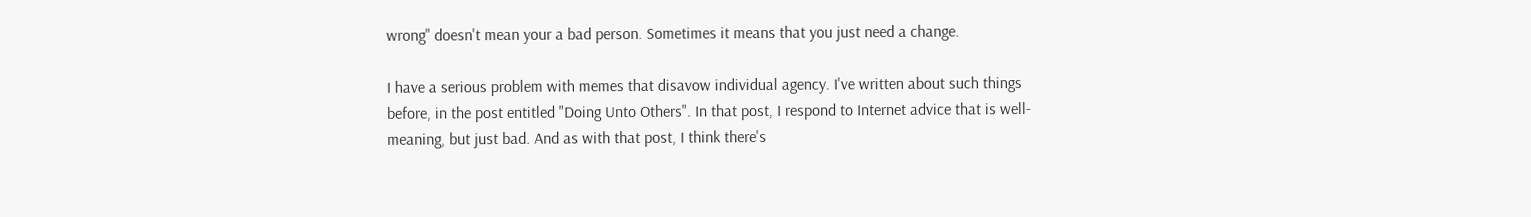wrong" doesn't mean your a bad person. Sometimes it means that you just need a change.

I have a serious problem with memes that disavow individual agency. I've written about such things before, in the post entitled "Doing Unto Others". In that post, I respond to Internet advice that is well-meaning, but just bad. And as with that post, I think there's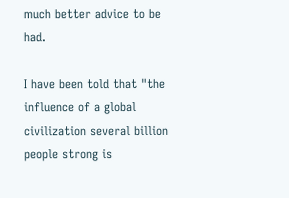much better advice to be had.

I have been told that "the influence of a global civilization several billion people strong is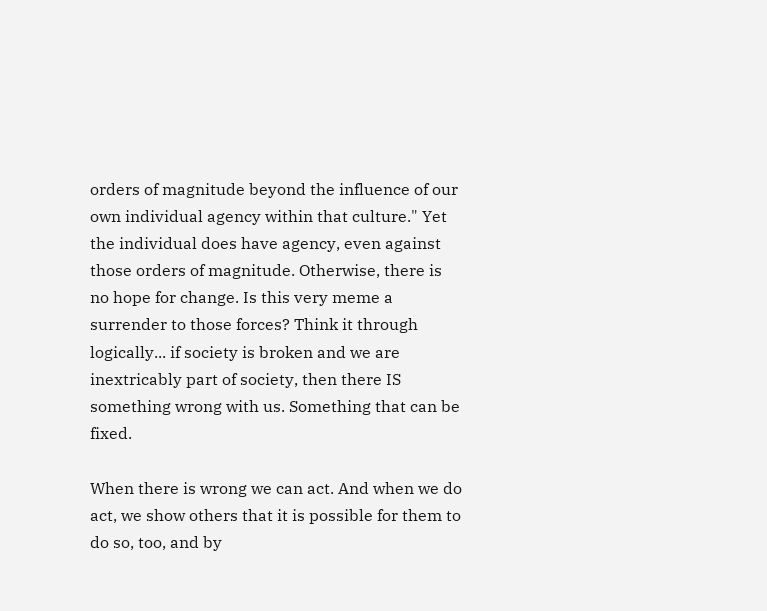orders of magnitude beyond the influence of our own individual agency within that culture." Yet the individual does have agency, even against those orders of magnitude. Otherwise, there is no hope for change. Is this very meme a surrender to those forces? Think it through logically... if society is broken and we are inextricably part of society, then there IS something wrong with us. Something that can be fixed.

When there is wrong we can act. And when we do act, we show others that it is possible for them to do so, too, and by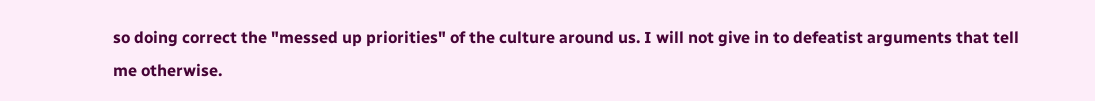so doing correct the "messed up priorities" of the culture around us. I will not give in to defeatist arguments that tell me otherwise.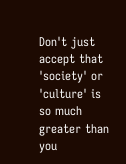Don't just accept that 'society' or 'culture' is so much greater than you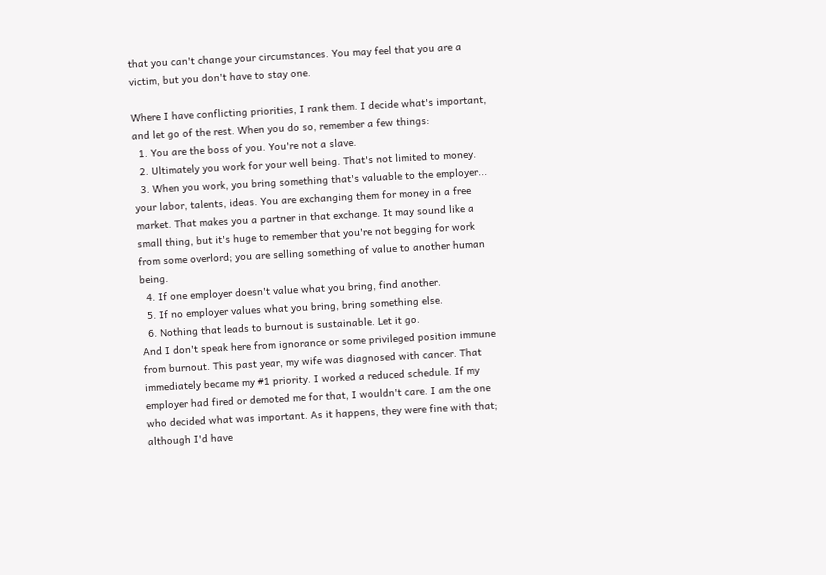that you can't change your circumstances. You may feel that you are a victim, but you don't have to stay one.

Where I have conflicting priorities, I rank them. I decide what's important, and let go of the rest. When you do so, remember a few things:
  1. You are the boss of you. You're not a slave.
  2. Ultimately you work for your well being. That's not limited to money.
  3. When you work, you bring something that's valuable to the employer... your labor, talents, ideas. You are exchanging them for money in a free market. That makes you a partner in that exchange. It may sound like a small thing, but it's huge to remember that you're not begging for work from some overlord; you are selling something of value to another human being.
  4. If one employer doesn't value what you bring, find another.
  5. If no employer values what you bring, bring something else.
  6. Nothing that leads to burnout is sustainable. Let it go.
And I don't speak here from ignorance or some privileged position immune from burnout. This past year, my wife was diagnosed with cancer. That immediately became my #1 priority. I worked a reduced schedule. If my employer had fired or demoted me for that, I wouldn't care. I am the one who decided what was important. As it happens, they were fine with that; although I'd have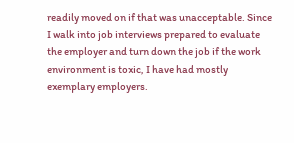readily moved on if that was unacceptable. Since I walk into job interviews prepared to evaluate the employer and turn down the job if the work environment is toxic, I have had mostly exemplary employers.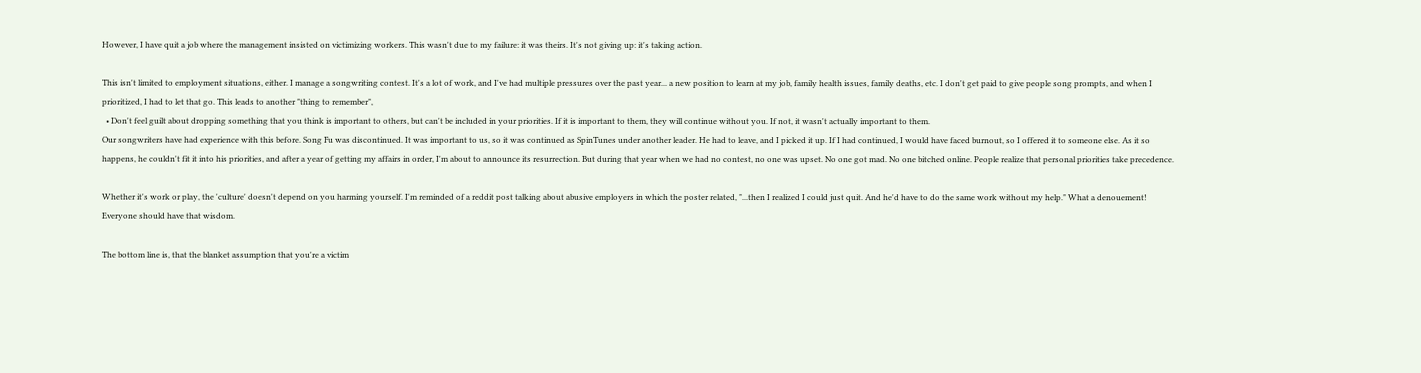However, I have quit a job where the management insisted on victimizing workers. This wasn't due to my failure: it was theirs. It's not giving up: it's taking action.

This isn't limited to employment situations, either. I manage a songwriting contest. It's a lot of work, and I've had multiple pressures over the past year... a new position to learn at my job, family health issues, family deaths, etc. I don't get paid to give people song prompts, and when I prioritized, I had to let that go. This leads to another "thing to remember",
  • Don't feel guilt about dropping something that you think is important to others, but can't be included in your priorities. If it is important to them, they will continue without you. If not, it wasn't actually important to them.
Our songwriters have had experience with this before. Song Fu was discontinued. It was important to us, so it was continued as SpinTunes under another leader. He had to leave, and I picked it up. If I had continued, I would have faced burnout, so I offered it to someone else. As it so happens, he couldn't fit it into his priorities, and after a year of getting my affairs in order, I'm about to announce its resurrection. But during that year when we had no contest, no one was upset. No one got mad. No one bitched online. People realize that personal priorities take precedence.

Whether it's work or play, the 'culture' doesn't depend on you harming yourself. I'm reminded of a reddit post talking about abusive employers in which the poster related, "...then I realized I could just quit. And he'd have to do the same work without my help." What a denouement! Everyone should have that wisdom.

The bottom line is, that the blanket assumption that you're a victim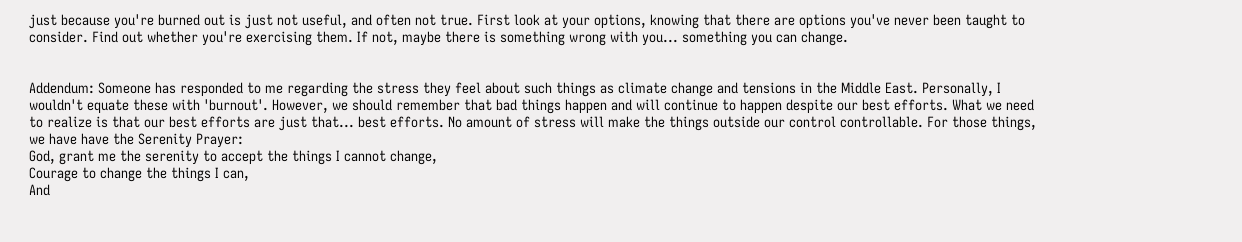just because you're burned out is just not useful, and often not true. First look at your options, knowing that there are options you've never been taught to consider. Find out whether you're exercising them. If not, maybe there is something wrong with you... something you can change.


Addendum: Someone has responded to me regarding the stress they feel about such things as climate change and tensions in the Middle East. Personally, I wouldn't equate these with 'burnout'. However, we should remember that bad things happen and will continue to happen despite our best efforts. What we need to realize is that our best efforts are just that... best efforts. No amount of stress will make the things outside our control controllable. For those things, we have have the Serenity Prayer:
God, grant me the serenity to accept the things I cannot change,
Courage to change the things I can,
And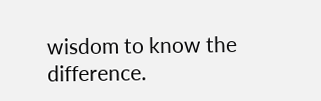wisdom to know the difference.